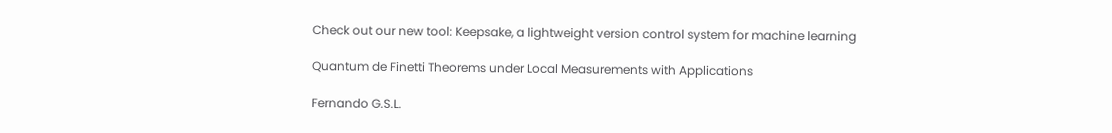Check out our new tool: Keepsake, a lightweight version control system for machine learning

Quantum de Finetti Theorems under Local Measurements with Applications

Fernando G.S.L.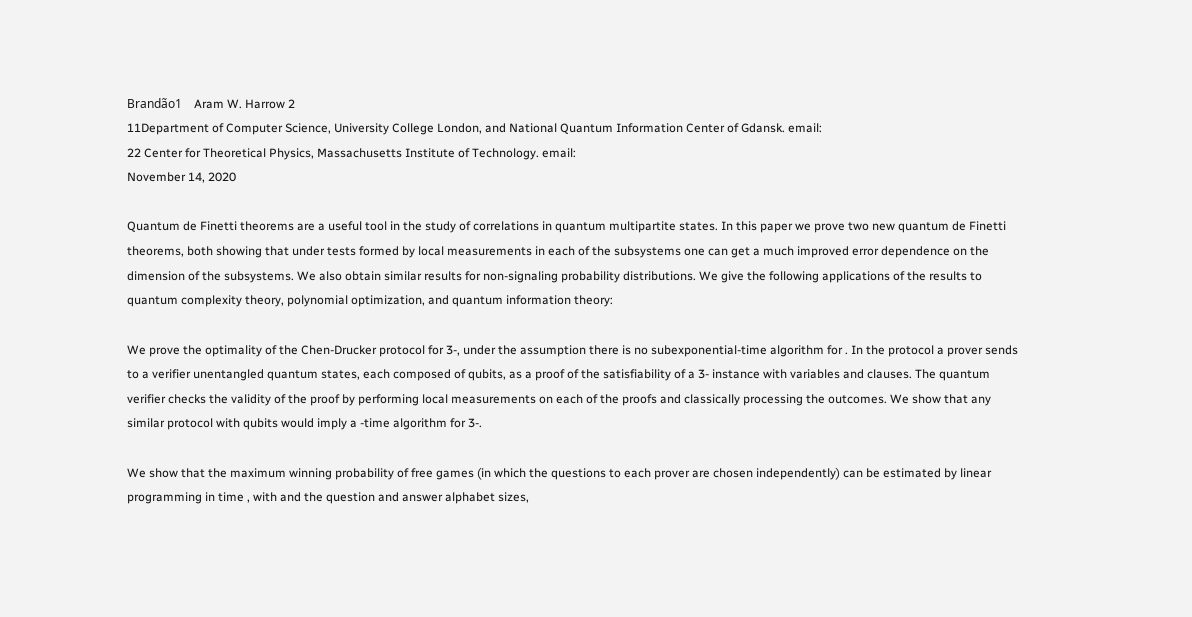Brandão1    Aram W. Harrow 2
11Department of Computer Science, University College London, and National Quantum Information Center of Gdansk. email:
22 Center for Theoretical Physics, Massachusetts Institute of Technology. email:
November 14, 2020

Quantum de Finetti theorems are a useful tool in the study of correlations in quantum multipartite states. In this paper we prove two new quantum de Finetti theorems, both showing that under tests formed by local measurements in each of the subsystems one can get a much improved error dependence on the dimension of the subsystems. We also obtain similar results for non-signaling probability distributions. We give the following applications of the results to quantum complexity theory, polynomial optimization, and quantum information theory:

We prove the optimality of the Chen-Drucker protocol for 3-, under the assumption there is no subexponential-time algorithm for . In the protocol a prover sends to a verifier unentangled quantum states, each composed of qubits, as a proof of the satisfiability of a 3- instance with variables and clauses. The quantum verifier checks the validity of the proof by performing local measurements on each of the proofs and classically processing the outcomes. We show that any similar protocol with qubits would imply a -time algorithm for 3-.

We show that the maximum winning probability of free games (in which the questions to each prover are chosen independently) can be estimated by linear programming in time , with and the question and answer alphabet sizes,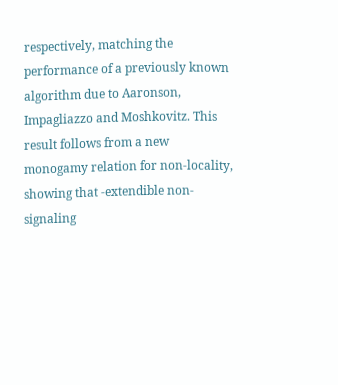respectively, matching the performance of a previously known algorithm due to Aaronson, Impagliazzo and Moshkovitz. This result follows from a new monogamy relation for non-locality, showing that -extendible non-signaling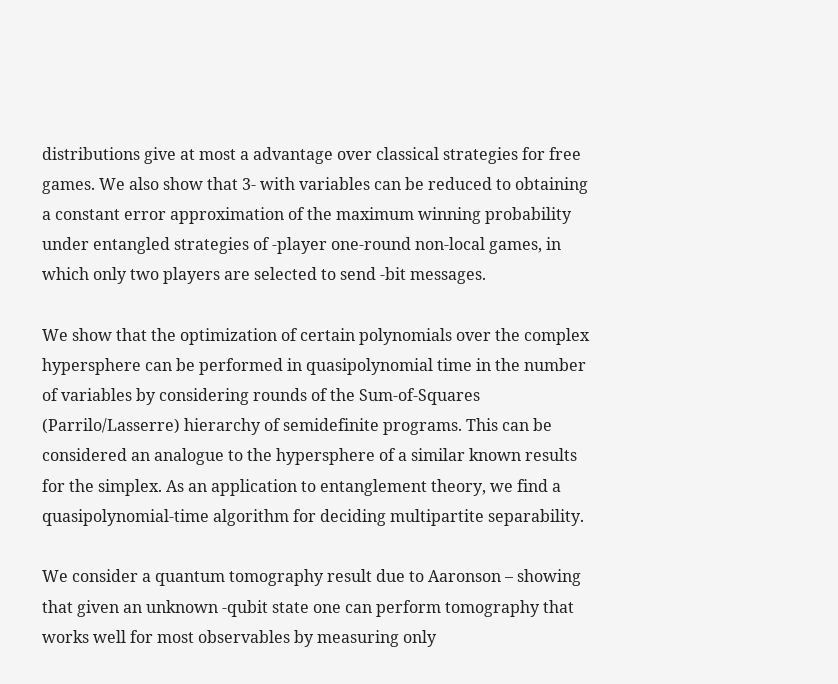distributions give at most a advantage over classical strategies for free games. We also show that 3- with variables can be reduced to obtaining a constant error approximation of the maximum winning probability under entangled strategies of -player one-round non-local games, in which only two players are selected to send -bit messages.

We show that the optimization of certain polynomials over the complex hypersphere can be performed in quasipolynomial time in the number of variables by considering rounds of the Sum-of-Squares (Parrilo/Lasserre) hierarchy of semidefinite programs. This can be considered an analogue to the hypersphere of a similar known results for the simplex. As an application to entanglement theory, we find a quasipolynomial-time algorithm for deciding multipartite separability.

We consider a quantum tomography result due to Aaronson – showing that given an unknown -qubit state one can perform tomography that works well for most observables by measuring only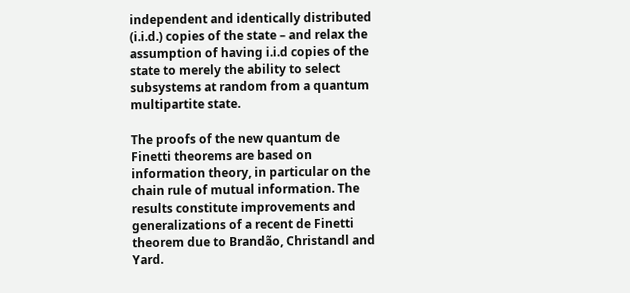independent and identically distributed (i.i.d.) copies of the state – and relax the assumption of having i.i.d copies of the state to merely the ability to select subsystems at random from a quantum multipartite state.

The proofs of the new quantum de Finetti theorems are based on information theory, in particular on the chain rule of mutual information. The results constitute improvements and generalizations of a recent de Finetti theorem due to Brandão, Christandl and Yard.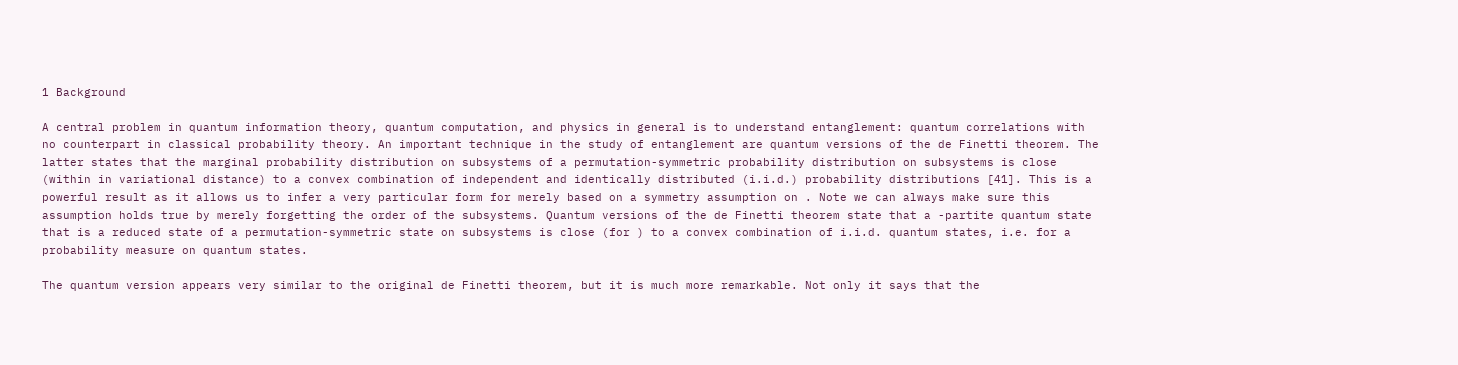1 Background

A central problem in quantum information theory, quantum computation, and physics in general is to understand entanglement: quantum correlations with no counterpart in classical probability theory. An important technique in the study of entanglement are quantum versions of the de Finetti theorem. The latter states that the marginal probability distribution on subsystems of a permutation-symmetric probability distribution on subsystems is close (within in variational distance) to a convex combination of independent and identically distributed (i.i.d.) probability distributions [41]. This is a powerful result as it allows us to infer a very particular form for merely based on a symmetry assumption on . Note we can always make sure this assumption holds true by merely forgetting the order of the subsystems. Quantum versions of the de Finetti theorem state that a -partite quantum state that is a reduced state of a permutation-symmetric state on subsystems is close (for ) to a convex combination of i.i.d. quantum states, i.e. for a probability measure on quantum states.

The quantum version appears very similar to the original de Finetti theorem, but it is much more remarkable. Not only it says that the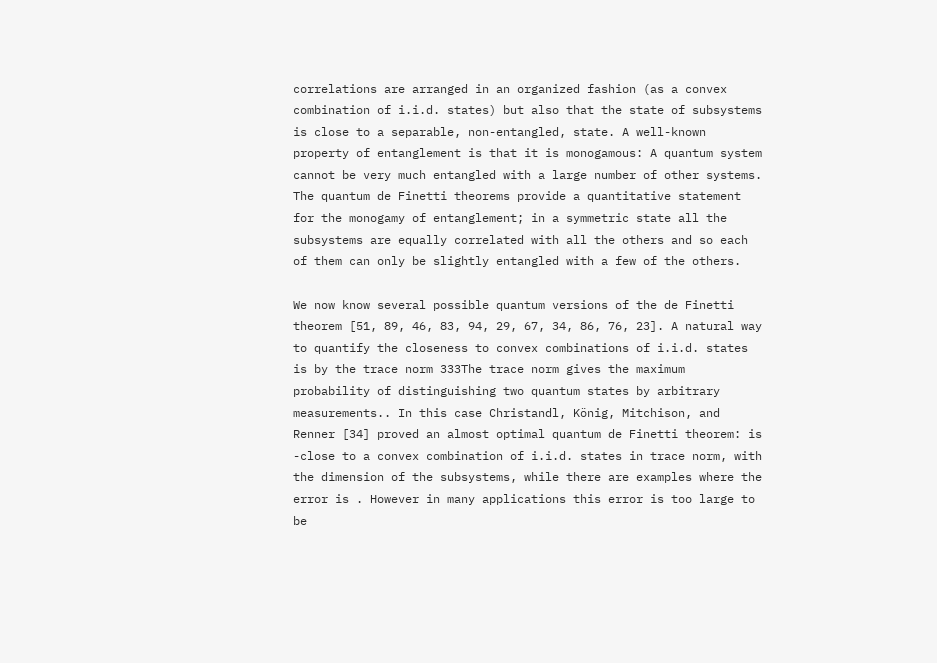correlations are arranged in an organized fashion (as a convex combination of i.i.d. states) but also that the state of subsystems is close to a separable, non-entangled, state. A well-known property of entanglement is that it is monogamous: A quantum system cannot be very much entangled with a large number of other systems. The quantum de Finetti theorems provide a quantitative statement for the monogamy of entanglement; in a symmetric state all the subsystems are equally correlated with all the others and so each of them can only be slightly entangled with a few of the others.

We now know several possible quantum versions of the de Finetti theorem [51, 89, 46, 83, 94, 29, 67, 34, 86, 76, 23]. A natural way to quantify the closeness to convex combinations of i.i.d. states is by the trace norm 333The trace norm gives the maximum probability of distinguishing two quantum states by arbitrary measurements.. In this case Christandl, König, Mitchison, and Renner [34] proved an almost optimal quantum de Finetti theorem: is -close to a convex combination of i.i.d. states in trace norm, with the dimension of the subsystems, while there are examples where the error is . However in many applications this error is too large to be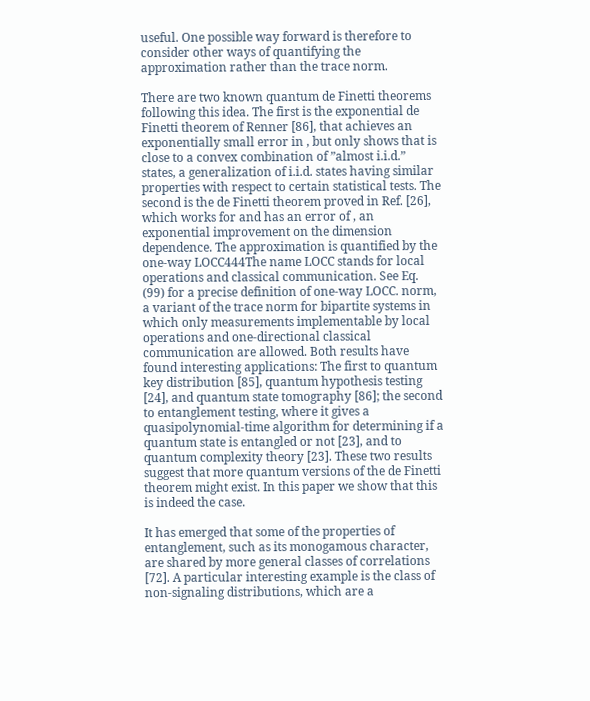useful. One possible way forward is therefore to consider other ways of quantifying the approximation rather than the trace norm.

There are two known quantum de Finetti theorems following this idea. The first is the exponential de Finetti theorem of Renner [86], that achieves an exponentially small error in , but only shows that is close to a convex combination of ”almost i.i.d.” states, a generalization of i.i.d. states having similar properties with respect to certain statistical tests. The second is the de Finetti theorem proved in Ref. [26], which works for and has an error of , an exponential improvement on the dimension dependence. The approximation is quantified by the one-way LOCC444The name LOCC stands for local operations and classical communication. See Eq. (99) for a precise definition of one-way LOCC. norm, a variant of the trace norm for bipartite systems in which only measurements implementable by local operations and one-directional classical communication are allowed. Both results have found interesting applications: The first to quantum key distribution [85], quantum hypothesis testing [24], and quantum state tomography [86]; the second to entanglement testing, where it gives a quasipolynomial-time algorithm for determining if a quantum state is entangled or not [23], and to quantum complexity theory [23]. These two results suggest that more quantum versions of the de Finetti theorem might exist. In this paper we show that this is indeed the case.

It has emerged that some of the properties of entanglement, such as its monogamous character, are shared by more general classes of correlations [72]. A particular interesting example is the class of non-signaling distributions, which are a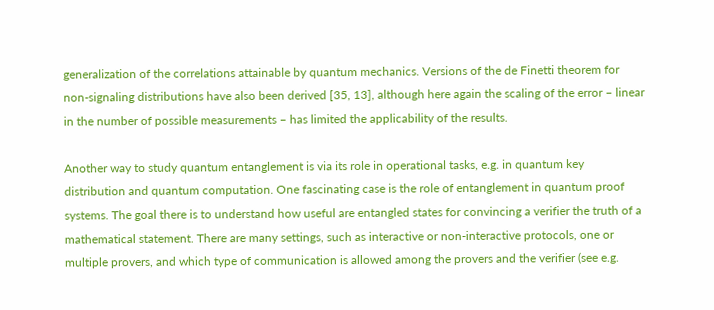generalization of the correlations attainable by quantum mechanics. Versions of the de Finetti theorem for non-signaling distributions have also been derived [35, 13], although here again the scaling of the error – linear in the number of possible measurements – has limited the applicability of the results.

Another way to study quantum entanglement is via its role in operational tasks, e.g. in quantum key distribution and quantum computation. One fascinating case is the role of entanglement in quantum proof systems. The goal there is to understand how useful are entangled states for convincing a verifier the truth of a mathematical statement. There are many settings, such as interactive or non-interactive protocols, one or multiple provers, and which type of communication is allowed among the provers and the verifier (see e.g.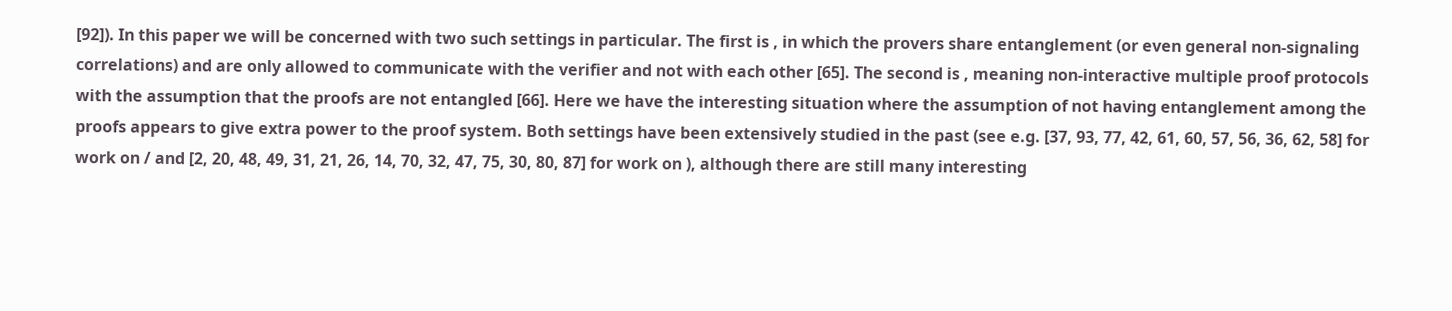[92]). In this paper we will be concerned with two such settings in particular. The first is , in which the provers share entanglement (or even general non-signaling correlations) and are only allowed to communicate with the verifier and not with each other [65]. The second is , meaning non-interactive multiple proof protocols with the assumption that the proofs are not entangled [66]. Here we have the interesting situation where the assumption of not having entanglement among the proofs appears to give extra power to the proof system. Both settings have been extensively studied in the past (see e.g. [37, 93, 77, 42, 61, 60, 57, 56, 36, 62, 58] for work on / and [2, 20, 48, 49, 31, 21, 26, 14, 70, 32, 47, 75, 30, 80, 87] for work on ), although there are still many interesting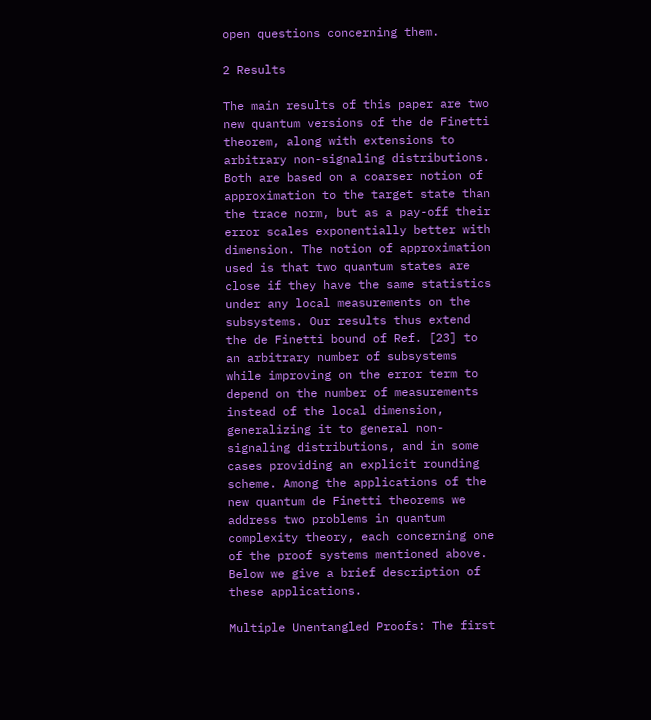open questions concerning them.

2 Results

The main results of this paper are two new quantum versions of the de Finetti theorem, along with extensions to arbitrary non-signaling distributions. Both are based on a coarser notion of approximation to the target state than the trace norm, but as a pay-off their error scales exponentially better with dimension. The notion of approximation used is that two quantum states are close if they have the same statistics under any local measurements on the subsystems. Our results thus extend the de Finetti bound of Ref. [23] to an arbitrary number of subsystems while improving on the error term to depend on the number of measurements instead of the local dimension, generalizing it to general non-signaling distributions, and in some cases providing an explicit rounding scheme. Among the applications of the new quantum de Finetti theorems we address two problems in quantum complexity theory, each concerning one of the proof systems mentioned above. Below we give a brief description of these applications.

Multiple Unentangled Proofs: The first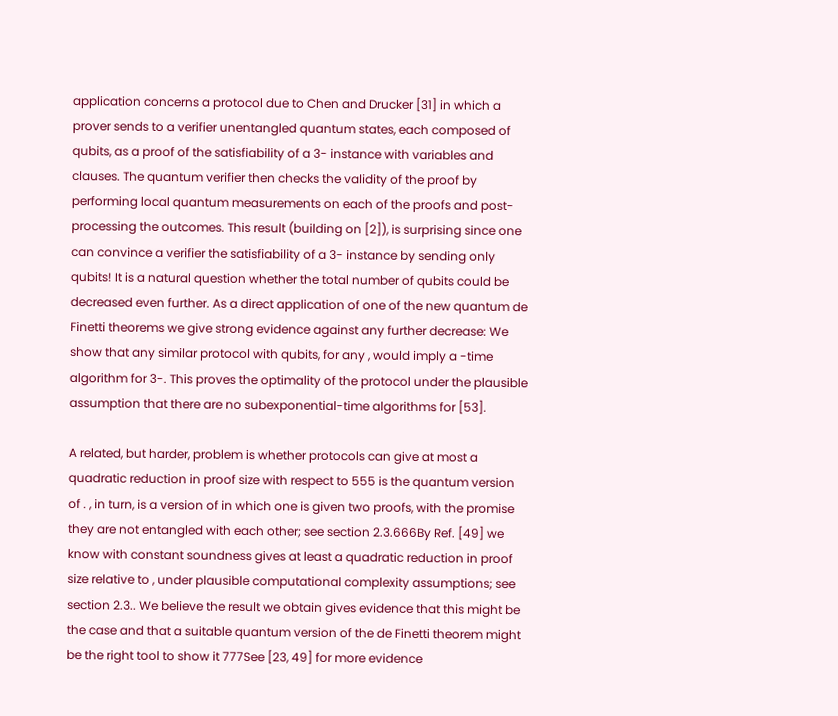application concerns a protocol due to Chen and Drucker [31] in which a prover sends to a verifier unentangled quantum states, each composed of qubits, as a proof of the satisfiability of a 3- instance with variables and clauses. The quantum verifier then checks the validity of the proof by performing local quantum measurements on each of the proofs and post-processing the outcomes. This result (building on [2]), is surprising since one can convince a verifier the satisfiability of a 3- instance by sending only qubits! It is a natural question whether the total number of qubits could be decreased even further. As a direct application of one of the new quantum de Finetti theorems we give strong evidence against any further decrease: We show that any similar protocol with qubits, for any , would imply a -time algorithm for 3-. This proves the optimality of the protocol under the plausible assumption that there are no subexponential-time algorithms for [53].

A related, but harder, problem is whether protocols can give at most a quadratic reduction in proof size with respect to 555 is the quantum version of . , in turn, is a version of in which one is given two proofs, with the promise they are not entangled with each other; see section 2.3.666By Ref. [49] we know with constant soundness gives at least a quadratic reduction in proof size relative to , under plausible computational complexity assumptions; see section 2.3.. We believe the result we obtain gives evidence that this might be the case and that a suitable quantum version of the de Finetti theorem might be the right tool to show it 777See [23, 49] for more evidence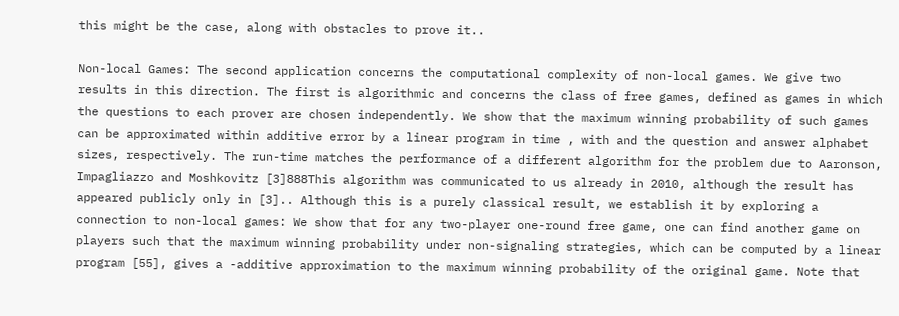this might be the case, along with obstacles to prove it..

Non-local Games: The second application concerns the computational complexity of non-local games. We give two results in this direction. The first is algorithmic and concerns the class of free games, defined as games in which the questions to each prover are chosen independently. We show that the maximum winning probability of such games can be approximated within additive error by a linear program in time , with and the question and answer alphabet sizes, respectively. The run-time matches the performance of a different algorithm for the problem due to Aaronson, Impagliazzo and Moshkovitz [3]888This algorithm was communicated to us already in 2010, although the result has appeared publicly only in [3].. Although this is a purely classical result, we establish it by exploring a connection to non-local games: We show that for any two-player one-round free game, one can find another game on players such that the maximum winning probability under non-signaling strategies, which can be computed by a linear program [55], gives a -additive approximation to the maximum winning probability of the original game. Note that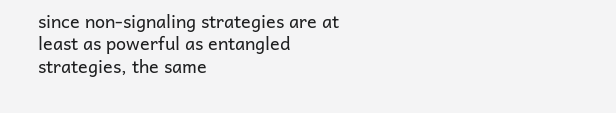since non-signaling strategies are at least as powerful as entangled strategies, the same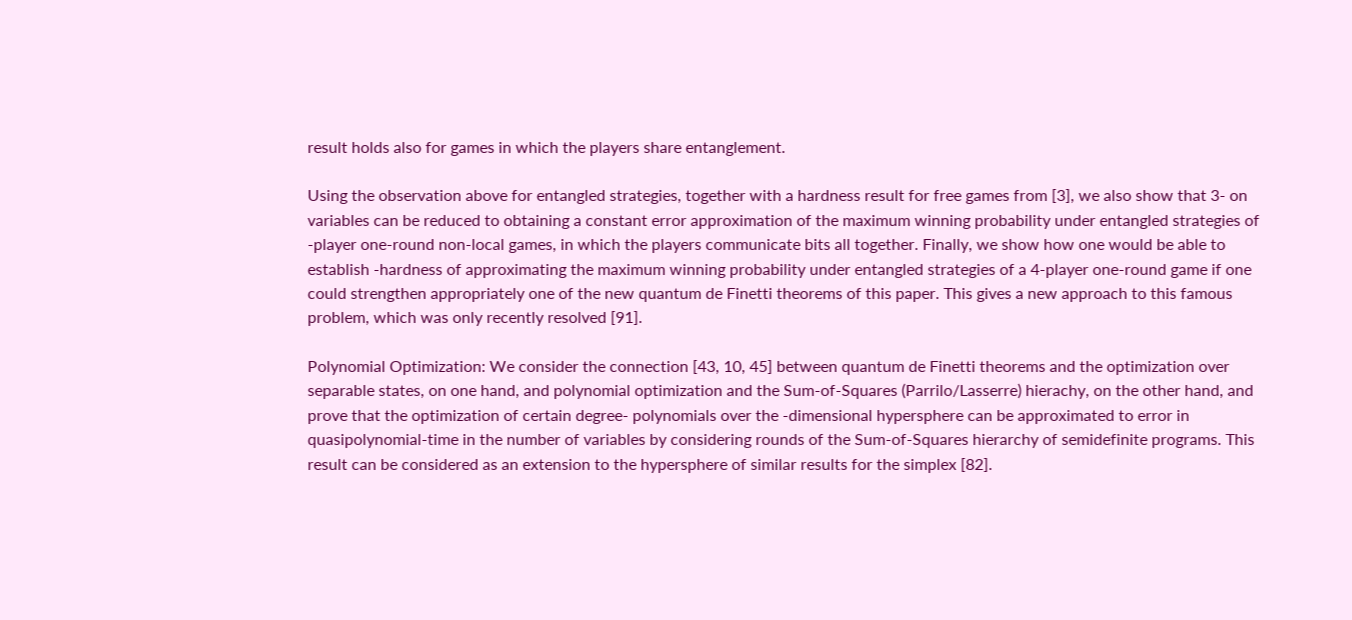result holds also for games in which the players share entanglement.

Using the observation above for entangled strategies, together with a hardness result for free games from [3], we also show that 3- on variables can be reduced to obtaining a constant error approximation of the maximum winning probability under entangled strategies of -player one-round non-local games, in which the players communicate bits all together. Finally, we show how one would be able to establish -hardness of approximating the maximum winning probability under entangled strategies of a 4-player one-round game if one could strengthen appropriately one of the new quantum de Finetti theorems of this paper. This gives a new approach to this famous problem, which was only recently resolved [91].

Polynomial Optimization: We consider the connection [43, 10, 45] between quantum de Finetti theorems and the optimization over separable states, on one hand, and polynomial optimization and the Sum-of-Squares (Parrilo/Lasserre) hierachy, on the other hand, and prove that the optimization of certain degree- polynomials over the -dimensional hypersphere can be approximated to error in quasipolynomial-time in the number of variables by considering rounds of the Sum-of-Squares hierarchy of semidefinite programs. This result can be considered as an extension to the hypersphere of similar results for the simplex [82].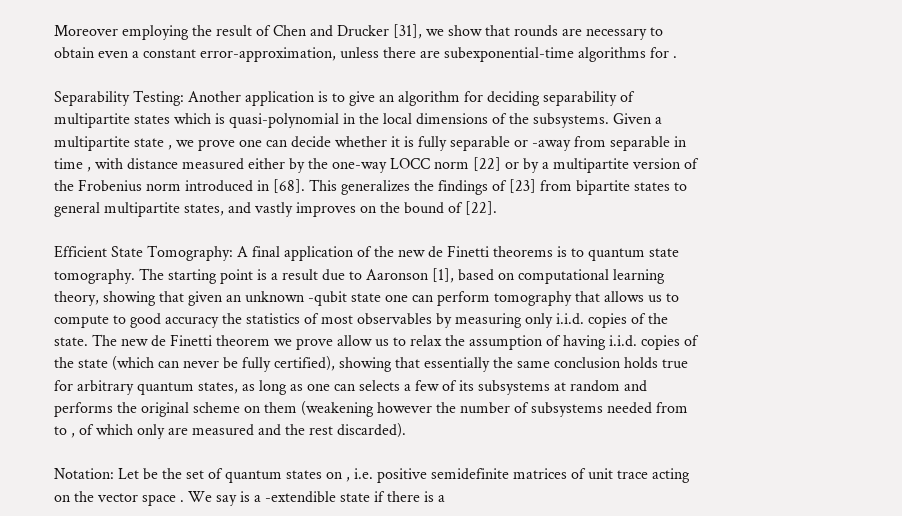Moreover employing the result of Chen and Drucker [31], we show that rounds are necessary to obtain even a constant error-approximation, unless there are subexponential-time algorithms for .

Separability Testing: Another application is to give an algorithm for deciding separability of multipartite states which is quasi-polynomial in the local dimensions of the subsystems. Given a multipartite state , we prove one can decide whether it is fully separable or -away from separable in time , with distance measured either by the one-way LOCC norm [22] or by a multipartite version of the Frobenius norm introduced in [68]. This generalizes the findings of [23] from bipartite states to general multipartite states, and vastly improves on the bound of [22].

Efficient State Tomography: A final application of the new de Finetti theorems is to quantum state tomography. The starting point is a result due to Aaronson [1], based on computational learning theory, showing that given an unknown -qubit state one can perform tomography that allows us to compute to good accuracy the statistics of most observables by measuring only i.i.d. copies of the state. The new de Finetti theorem we prove allow us to relax the assumption of having i.i.d. copies of the state (which can never be fully certified), showing that essentially the same conclusion holds true for arbitrary quantum states, as long as one can selects a few of its subsystems at random and performs the original scheme on them (weakening however the number of subsystems needed from to , of which only are measured and the rest discarded).

Notation: Let be the set of quantum states on , i.e. positive semidefinite matrices of unit trace acting on the vector space . We say is a -extendible state if there is a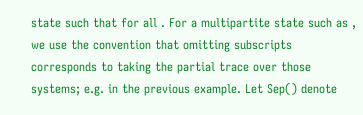state such that for all . For a multipartite state such as , we use the convention that omitting subscripts corresponds to taking the partial trace over those systems; e.g. in the previous example. Let Sep() denote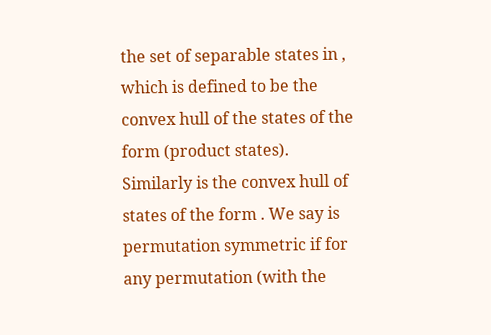the set of separable states in , which is defined to be the convex hull of the states of the form (product states). Similarly is the convex hull of states of the form . We say is permutation symmetric if for any permutation (with the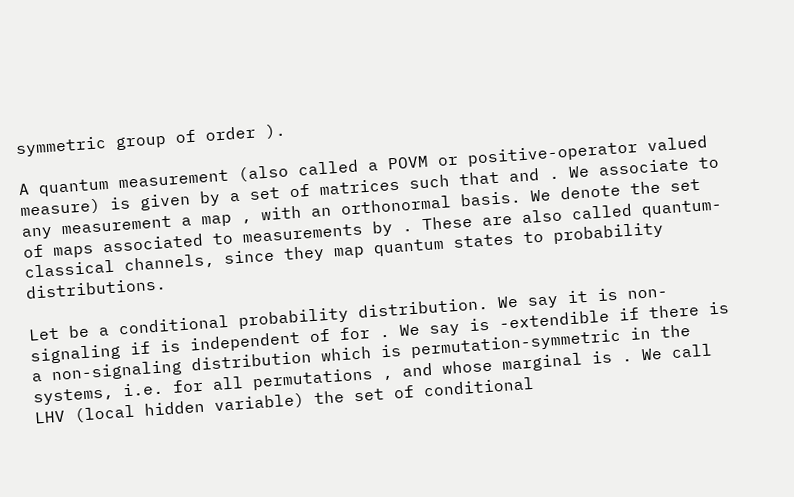symmetric group of order ).

A quantum measurement (also called a POVM or positive-operator valued measure) is given by a set of matrices such that and . We associate to any measurement a map , with an orthonormal basis. We denote the set of maps associated to measurements by . These are also called quantum-classical channels, since they map quantum states to probability distributions.

Let be a conditional probability distribution. We say it is non-signaling if is independent of for . We say is -extendible if there is a non-signaling distribution which is permutation-symmetric in the systems, i.e. for all permutations , and whose marginal is . We call LHV (local hidden variable) the set of conditional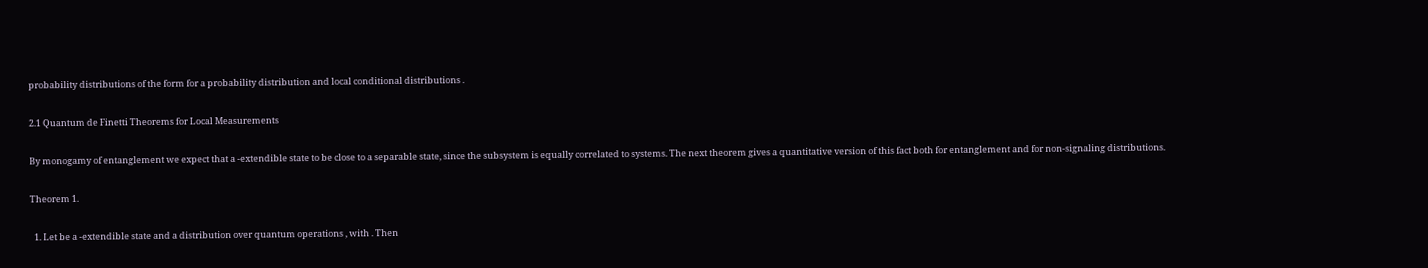probability distributions of the form for a probability distribution and local conditional distributions .

2.1 Quantum de Finetti Theorems for Local Measurements

By monogamy of entanglement we expect that a -extendible state to be close to a separable state, since the subsystem is equally correlated to systems. The next theorem gives a quantitative version of this fact both for entanglement and for non-signaling distributions.

Theorem 1.

  1. Let be a -extendible state and a distribution over quantum operations , with . Then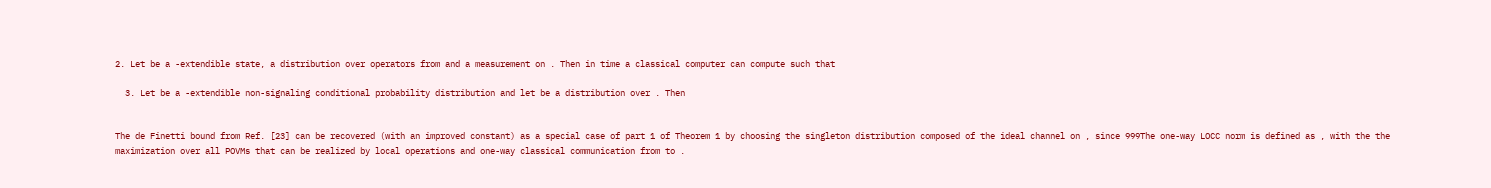2. Let be a -extendible state, a distribution over operators from and a measurement on . Then in time a classical computer can compute such that

  3. Let be a -extendible non-signaling conditional probability distribution and let be a distribution over . Then


The de Finetti bound from Ref. [23] can be recovered (with an improved constant) as a special case of part 1 of Theorem 1 by choosing the singleton distribution composed of the ideal channel on , since 999The one-way LOCC norm is defined as , with the the maximization over all POVMs that can be realized by local operations and one-way classical communication from to .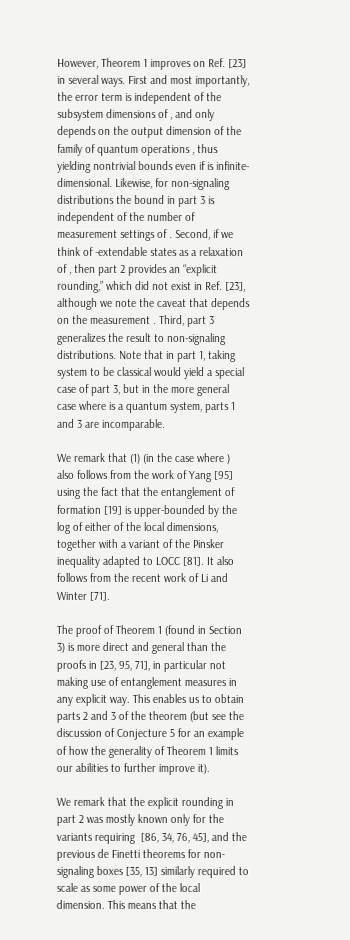However, Theorem 1 improves on Ref. [23] in several ways. First and most importantly, the error term is independent of the subsystem dimensions of , and only depends on the output dimension of the family of quantum operations , thus yielding nontrivial bounds even if is infinite-dimensional. Likewise, for non-signaling distributions the bound in part 3 is independent of the number of measurement settings of . Second, if we think of -extendable states as a relaxation of , then part 2 provides an “explicit rounding,” which did not exist in Ref. [23], although we note the caveat that depends on the measurement . Third, part 3 generalizes the result to non-signaling distributions. Note that in part 1, taking system to be classical would yield a special case of part 3, but in the more general case where is a quantum system, parts 1 and 3 are incomparable.

We remark that (1) (in the case where ) also follows from the work of Yang [95] using the fact that the entanglement of formation [19] is upper-bounded by the log of either of the local dimensions, together with a variant of the Pinsker inequality adapted to LOCC [81]. It also follows from the recent work of Li and Winter [71].

The proof of Theorem 1 (found in Section 3) is more direct and general than the proofs in [23, 95, 71], in particular not making use of entanglement measures in any explicit way. This enables us to obtain parts 2 and 3 of the theorem (but see the discussion of Conjecture 5 for an example of how the generality of Theorem 1 limits our abilities to further improve it).

We remark that the explicit rounding in part 2 was mostly known only for the variants requiring  [86, 34, 76, 45], and the previous de Finetti theorems for non-signaling boxes [35, 13] similarly required to scale as some power of the local dimension. This means that the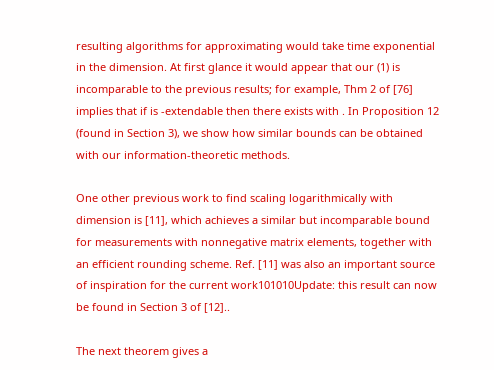resulting algorithms for approximating would take time exponential in the dimension. At first glance it would appear that our (1) is incomparable to the previous results; for example, Thm 2 of [76] implies that if is -extendable then there exists with . In Proposition 12 (found in Section 3), we show how similar bounds can be obtained with our information-theoretic methods.

One other previous work to find scaling logarithmically with dimension is [11], which achieves a similar but incomparable bound for measurements with nonnegative matrix elements, together with an efficient rounding scheme. Ref. [11] was also an important source of inspiration for the current work101010Update: this result can now be found in Section 3 of [12]..

The next theorem gives a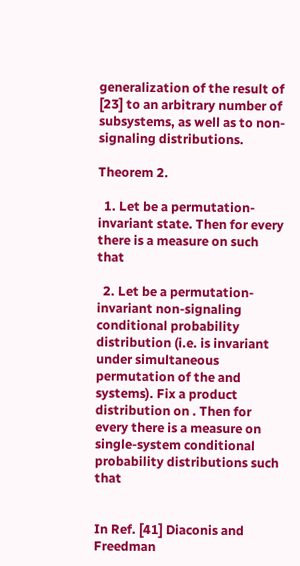generalization of the result of [23] to an arbitrary number of subsystems, as well as to non-signaling distributions.

Theorem 2.

  1. Let be a permutation-invariant state. Then for every there is a measure on such that

  2. Let be a permutation-invariant non-signaling conditional probability distribution (i.e. is invariant under simultaneous permutation of the and systems). Fix a product distribution on . Then for every there is a measure on single-system conditional probability distributions such that


In Ref. [41] Diaconis and Freedman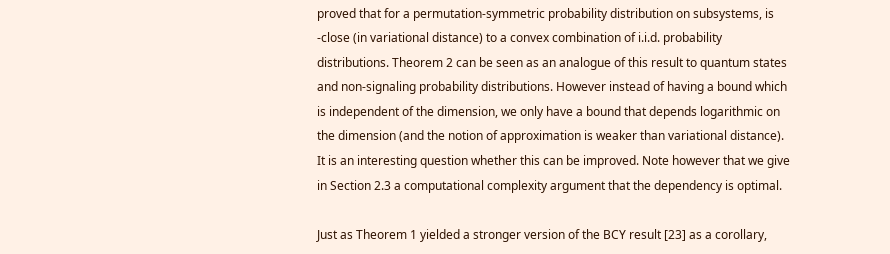proved that for a permutation-symmetric probability distribution on subsystems, is -close (in variational distance) to a convex combination of i.i.d. probability distributions. Theorem 2 can be seen as an analogue of this result to quantum states and non-signaling probability distributions. However instead of having a bound which is independent of the dimension, we only have a bound that depends logarithmic on the dimension (and the notion of approximation is weaker than variational distance). It is an interesting question whether this can be improved. Note however that we give in Section 2.3 a computational complexity argument that the dependency is optimal.

Just as Theorem 1 yielded a stronger version of the BCY result [23] as a corollary,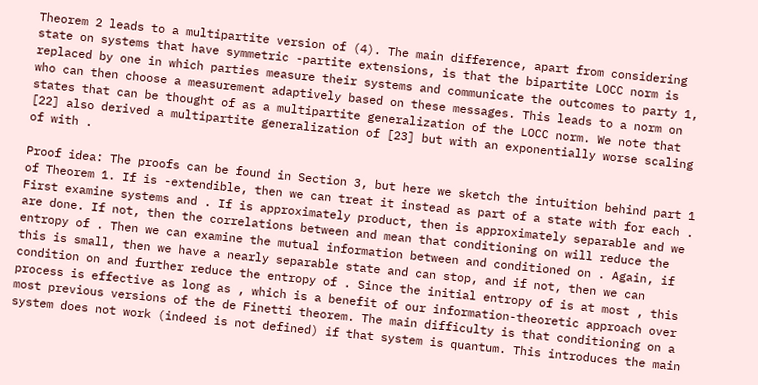Theorem 2 leads to a multipartite version of (4). The main difference, apart from considering state on systems that have symmetric -partite extensions, is that the bipartite LOCC norm is replaced by one in which parties measure their systems and communicate the outcomes to party 1, who can then choose a measurement adaptively based on these messages. This leads to a norm on states that can be thought of as a multipartite generalization of the LOCC norm. We note that [22] also derived a multipartite generalization of [23] but with an exponentially worse scaling of with .

Proof idea: The proofs can be found in Section 3, but here we sketch the intuition behind part 1 of Theorem 1. If is -extendible, then we can treat it instead as part of a state with for each . First examine systems and . If is approximately product, then is approximately separable and we are done. If not, then the correlations between and mean that conditioning on will reduce the entropy of . Then we can examine the mutual information between and conditioned on . Again, if this is small, then we have a nearly separable state and can stop, and if not, then we can condition on and further reduce the entropy of . Since the initial entropy of is at most , this process is effective as long as , which is a benefit of our information-theoretic approach over most previous versions of the de Finetti theorem. The main difficulty is that conditioning on a system does not work (indeed is not defined) if that system is quantum. This introduces the main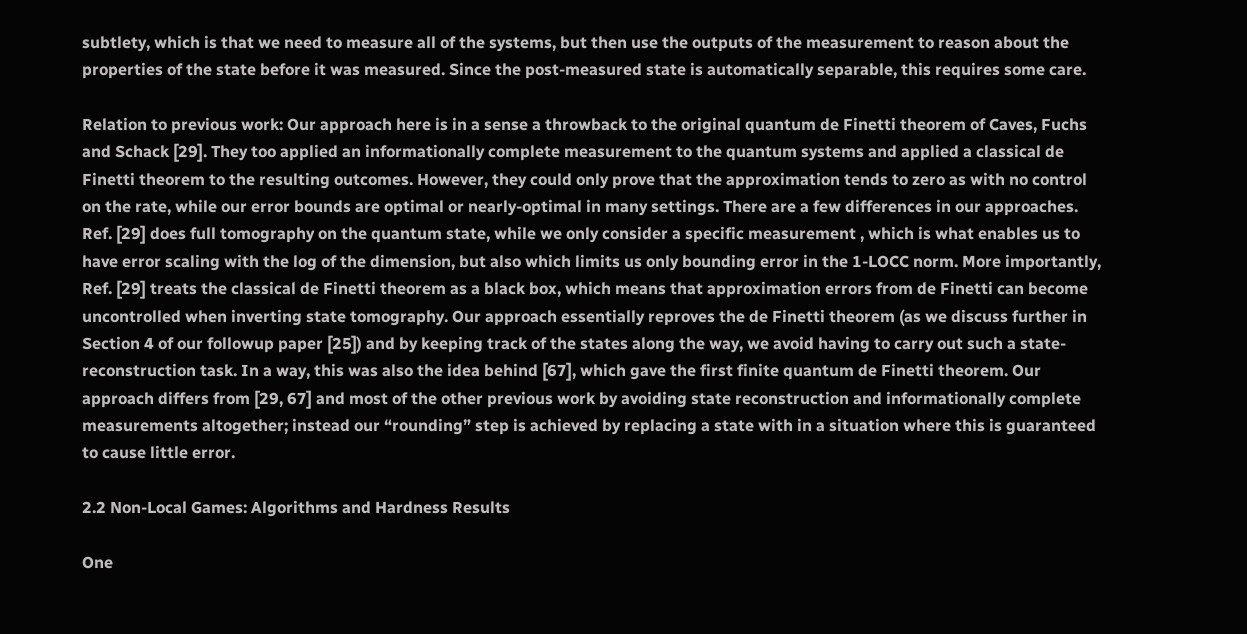subtlety, which is that we need to measure all of the systems, but then use the outputs of the measurement to reason about the properties of the state before it was measured. Since the post-measured state is automatically separable, this requires some care.

Relation to previous work: Our approach here is in a sense a throwback to the original quantum de Finetti theorem of Caves, Fuchs and Schack [29]. They too applied an informationally complete measurement to the quantum systems and applied a classical de Finetti theorem to the resulting outcomes. However, they could only prove that the approximation tends to zero as with no control on the rate, while our error bounds are optimal or nearly-optimal in many settings. There are a few differences in our approaches. Ref. [29] does full tomography on the quantum state, while we only consider a specific measurement , which is what enables us to have error scaling with the log of the dimension, but also which limits us only bounding error in the 1-LOCC norm. More importantly, Ref. [29] treats the classical de Finetti theorem as a black box, which means that approximation errors from de Finetti can become uncontrolled when inverting state tomography. Our approach essentially reproves the de Finetti theorem (as we discuss further in Section 4 of our followup paper [25]) and by keeping track of the states along the way, we avoid having to carry out such a state-reconstruction task. In a way, this was also the idea behind [67], which gave the first finite quantum de Finetti theorem. Our approach differs from [29, 67] and most of the other previous work by avoiding state reconstruction and informationally complete measurements altogether; instead our “rounding” step is achieved by replacing a state with in a situation where this is guaranteed to cause little error.

2.2 Non-Local Games: Algorithms and Hardness Results

One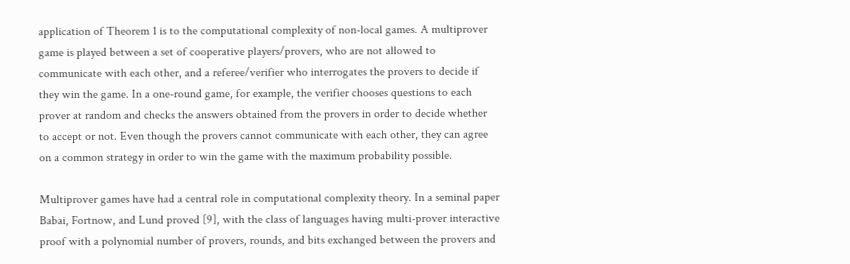application of Theorem 1 is to the computational complexity of non-local games. A multiprover game is played between a set of cooperative players/provers, who are not allowed to communicate with each other, and a referee/verifier who interrogates the provers to decide if they win the game. In a one-round game, for example, the verifier chooses questions to each prover at random and checks the answers obtained from the provers in order to decide whether to accept or not. Even though the provers cannot communicate with each other, they can agree on a common strategy in order to win the game with the maximum probability possible.

Multiprover games have had a central role in computational complexity theory. In a seminal paper Babai, Fortnow, and Lund proved [9], with the class of languages having multi-prover interactive proof with a polynomial number of provers, rounds, and bits exchanged between the provers and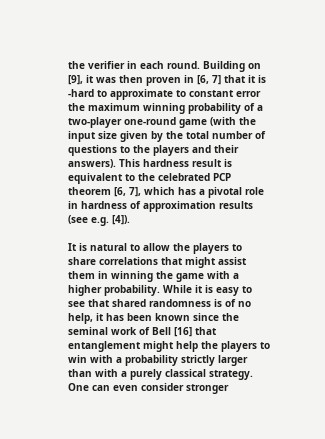the verifier in each round. Building on [9], it was then proven in [6, 7] that it is -hard to approximate to constant error the maximum winning probability of a two-player one-round game (with the input size given by the total number of questions to the players and their answers). This hardness result is equivalent to the celebrated PCP theorem [6, 7], which has a pivotal role in hardness of approximation results (see e.g. [4]).

It is natural to allow the players to share correlations that might assist them in winning the game with a higher probability. While it is easy to see that shared randomness is of no help, it has been known since the seminal work of Bell [16] that entanglement might help the players to win with a probability strictly larger than with a purely classical strategy. One can even consider stronger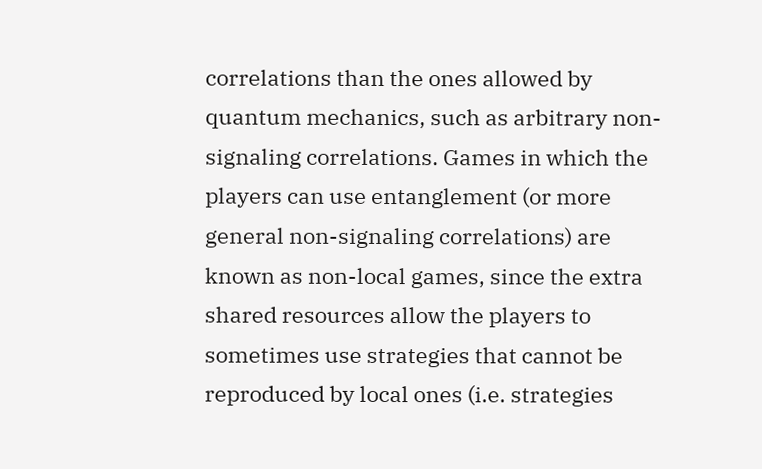correlations than the ones allowed by quantum mechanics, such as arbitrary non-signaling correlations. Games in which the players can use entanglement (or more general non-signaling correlations) are known as non-local games, since the extra shared resources allow the players to sometimes use strategies that cannot be reproduced by local ones (i.e. strategies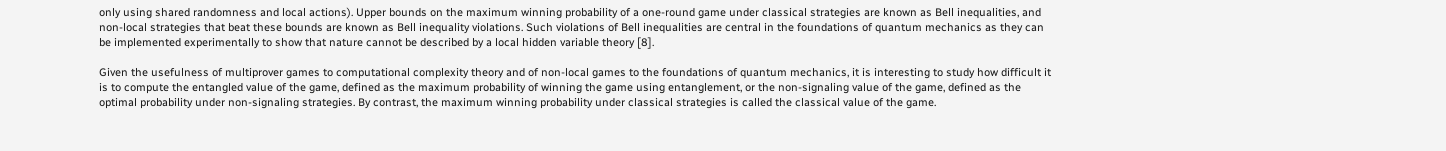only using shared randomness and local actions). Upper bounds on the maximum winning probability of a one-round game under classical strategies are known as Bell inequalities, and non-local strategies that beat these bounds are known as Bell inequality violations. Such violations of Bell inequalities are central in the foundations of quantum mechanics as they can be implemented experimentally to show that nature cannot be described by a local hidden variable theory [8].

Given the usefulness of multiprover games to computational complexity theory and of non-local games to the foundations of quantum mechanics, it is interesting to study how difficult it is to compute the entangled value of the game, defined as the maximum probability of winning the game using entanglement, or the non-signaling value of the game, defined as the optimal probability under non-signaling strategies. By contrast, the maximum winning probability under classical strategies is called the classical value of the game.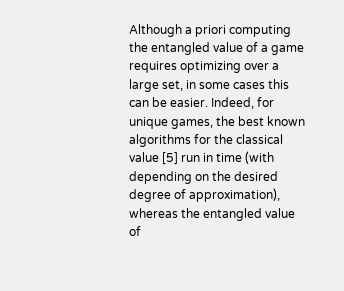Although a priori computing the entangled value of a game requires optimizing over a large set, in some cases this can be easier. Indeed, for unique games, the best known algorithms for the classical value [5] run in time (with depending on the desired degree of approximation), whereas the entangled value of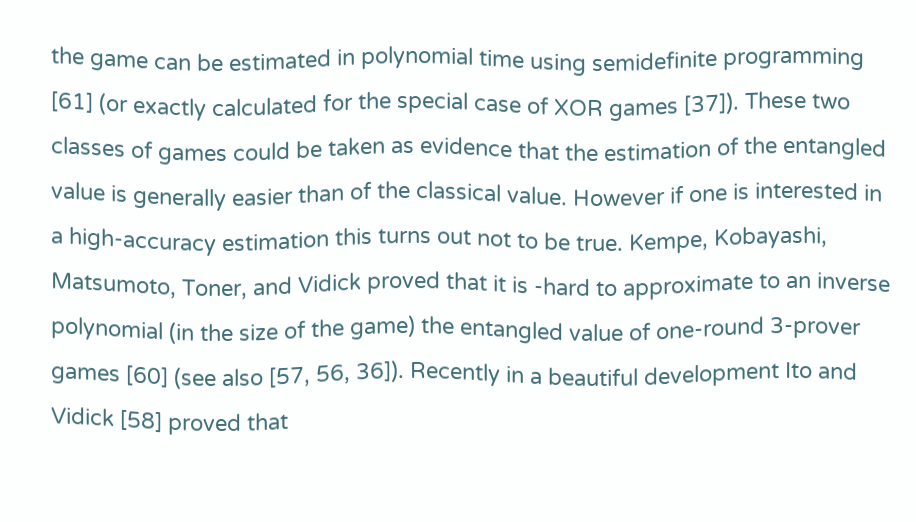the game can be estimated in polynomial time using semidefinite programming [61] (or exactly calculated for the special case of XOR games [37]). These two classes of games could be taken as evidence that the estimation of the entangled value is generally easier than of the classical value. However if one is interested in a high-accuracy estimation this turns out not to be true. Kempe, Kobayashi, Matsumoto, Toner, and Vidick proved that it is -hard to approximate to an inverse polynomial (in the size of the game) the entangled value of one-round 3-prover games [60] (see also [57, 56, 36]). Recently in a beautiful development Ito and Vidick [58] proved that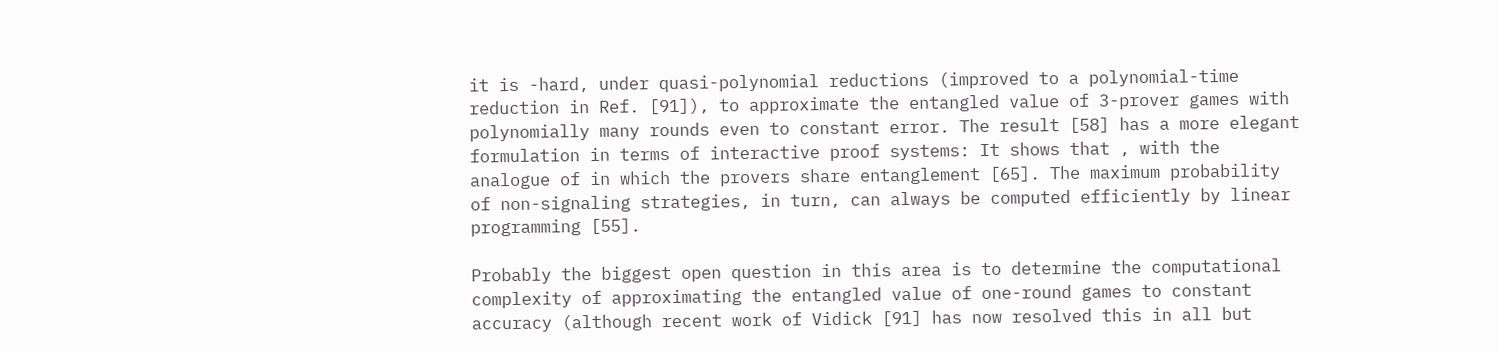it is -hard, under quasi-polynomial reductions (improved to a polynomial-time reduction in Ref. [91]), to approximate the entangled value of 3-prover games with polynomially many rounds even to constant error. The result [58] has a more elegant formulation in terms of interactive proof systems: It shows that , with the analogue of in which the provers share entanglement [65]. The maximum probability of non-signaling strategies, in turn, can always be computed efficiently by linear programming [55].

Probably the biggest open question in this area is to determine the computational complexity of approximating the entangled value of one-round games to constant accuracy (although recent work of Vidick [91] has now resolved this in all but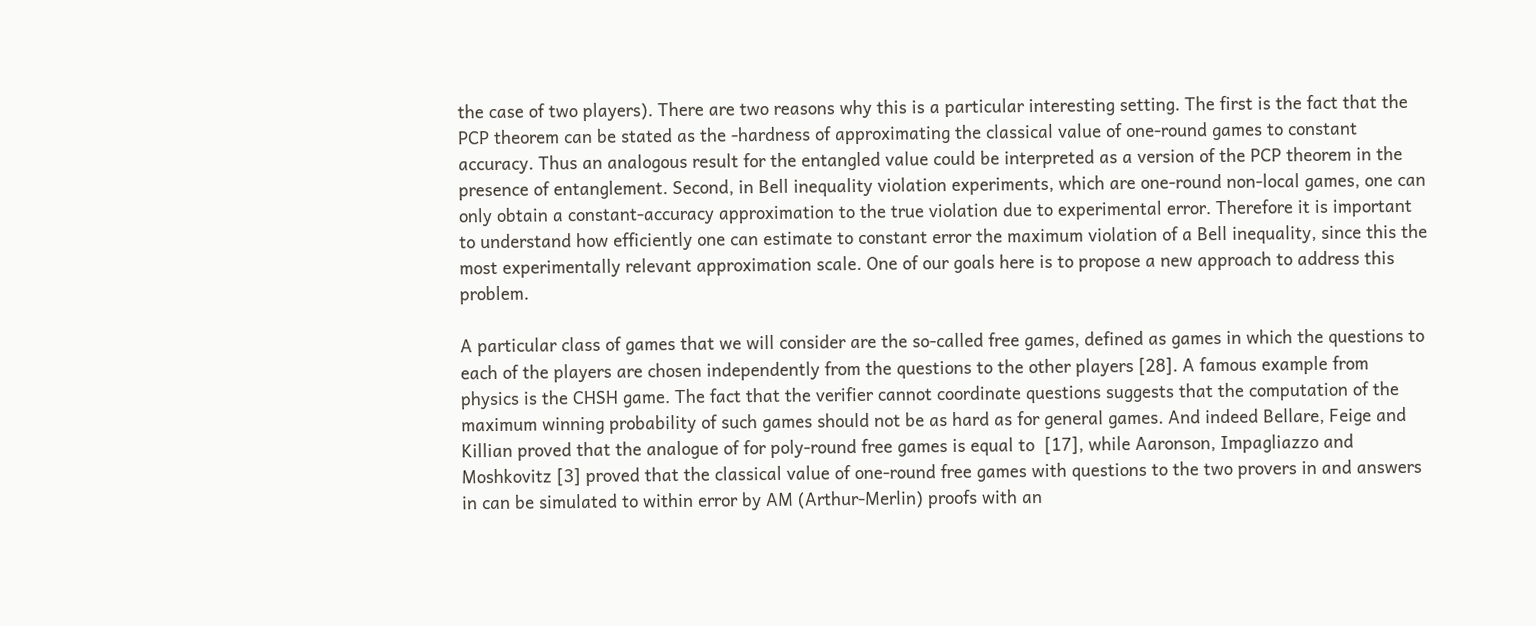the case of two players). There are two reasons why this is a particular interesting setting. The first is the fact that the PCP theorem can be stated as the -hardness of approximating the classical value of one-round games to constant accuracy. Thus an analogous result for the entangled value could be interpreted as a version of the PCP theorem in the presence of entanglement. Second, in Bell inequality violation experiments, which are one-round non-local games, one can only obtain a constant-accuracy approximation to the true violation due to experimental error. Therefore it is important to understand how efficiently one can estimate to constant error the maximum violation of a Bell inequality, since this the most experimentally relevant approximation scale. One of our goals here is to propose a new approach to address this problem.

A particular class of games that we will consider are the so-called free games, defined as games in which the questions to each of the players are chosen independently from the questions to the other players [28]. A famous example from physics is the CHSH game. The fact that the verifier cannot coordinate questions suggests that the computation of the maximum winning probability of such games should not be as hard as for general games. And indeed Bellare, Feige and Killian proved that the analogue of for poly-round free games is equal to  [17], while Aaronson, Impagliazzo and Moshkovitz [3] proved that the classical value of one-round free games with questions to the two provers in and answers in can be simulated to within error by AM (Arthur-Merlin) proofs with an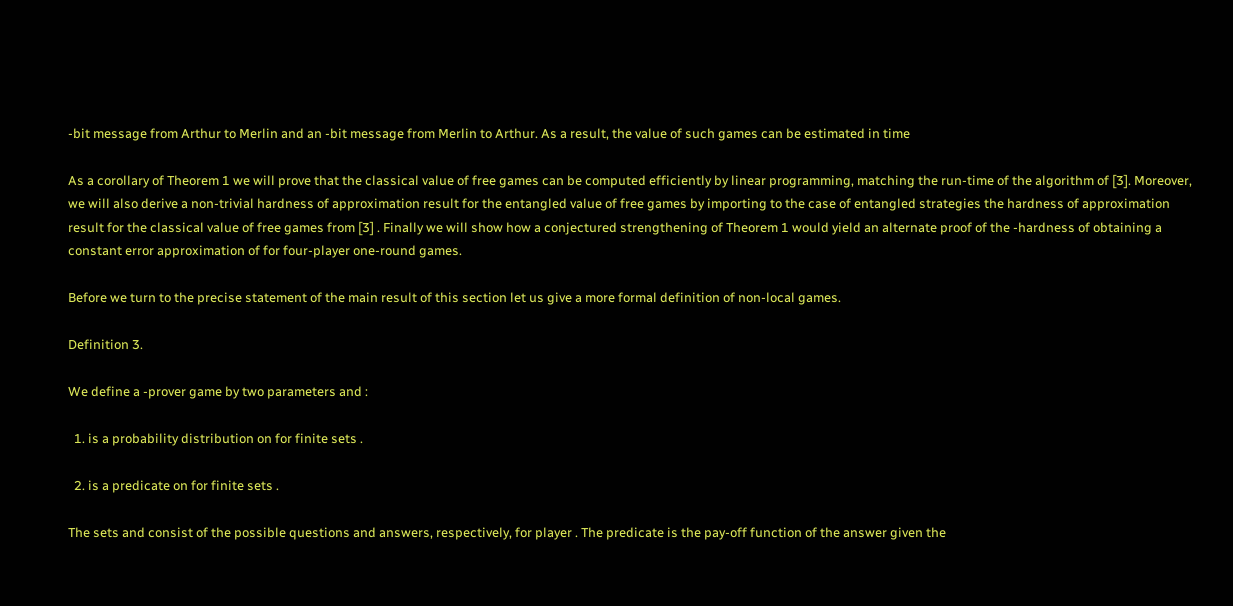-bit message from Arthur to Merlin and an -bit message from Merlin to Arthur. As a result, the value of such games can be estimated in time

As a corollary of Theorem 1 we will prove that the classical value of free games can be computed efficiently by linear programming, matching the run-time of the algorithm of [3]. Moreover, we will also derive a non-trivial hardness of approximation result for the entangled value of free games by importing to the case of entangled strategies the hardness of approximation result for the classical value of free games from [3] . Finally we will show how a conjectured strengthening of Theorem 1 would yield an alternate proof of the -hardness of obtaining a constant error approximation of for four-player one-round games.

Before we turn to the precise statement of the main result of this section let us give a more formal definition of non-local games.

Definition 3.

We define a -prover game by two parameters and :

  1. is a probability distribution on for finite sets .

  2. is a predicate on for finite sets .

The sets and consist of the possible questions and answers, respectively, for player . The predicate is the pay-off function of the answer given the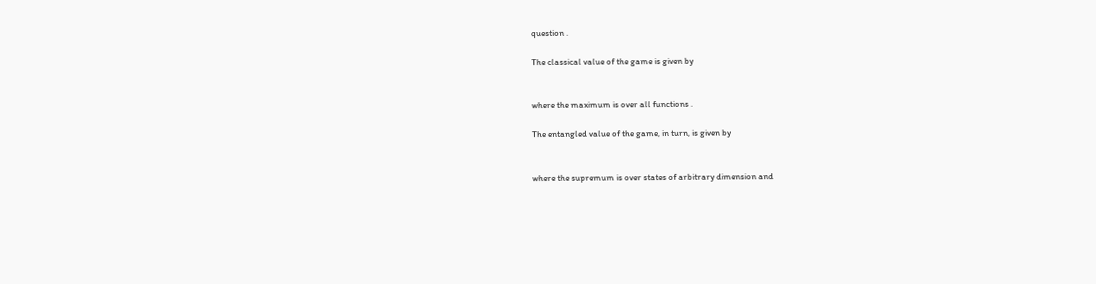question .

The classical value of the game is given by


where the maximum is over all functions .

The entangled value of the game, in turn, is given by


where the supremum is over states of arbitrary dimension and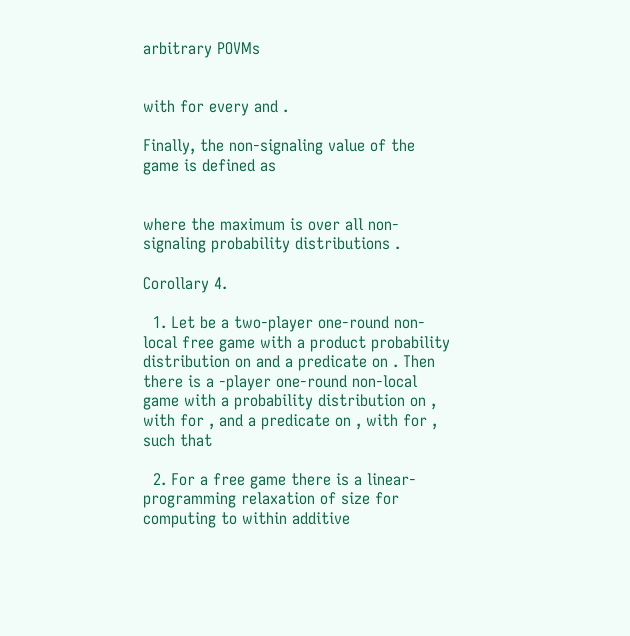arbitrary POVMs


with for every and .

Finally, the non-signaling value of the game is defined as


where the maximum is over all non-signaling probability distributions .

Corollary 4.

  1. Let be a two-player one-round non-local free game with a product probability distribution on and a predicate on . Then there is a -player one-round non-local game with a probability distribution on , with for , and a predicate on , with for , such that

  2. For a free game there is a linear-programming relaxation of size for computing to within additive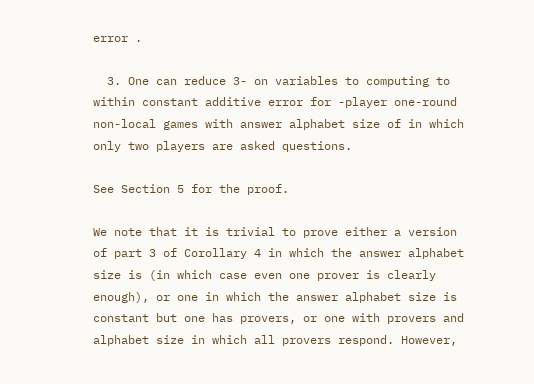error .

  3. One can reduce 3- on variables to computing to within constant additive error for -player one-round non-local games with answer alphabet size of in which only two players are asked questions.

See Section 5 for the proof.

We note that it is trivial to prove either a version of part 3 of Corollary 4 in which the answer alphabet size is (in which case even one prover is clearly enough), or one in which the answer alphabet size is constant but one has provers, or one with provers and alphabet size in which all provers respond. However,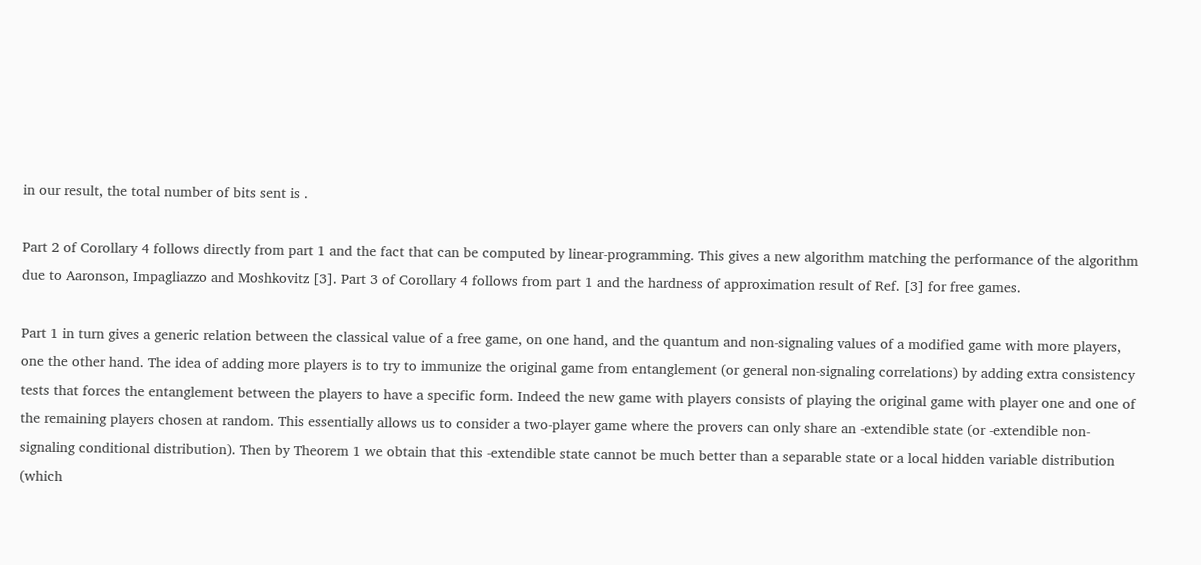in our result, the total number of bits sent is .

Part 2 of Corollary 4 follows directly from part 1 and the fact that can be computed by linear-programming. This gives a new algorithm matching the performance of the algorithm due to Aaronson, Impagliazzo and Moshkovitz [3]. Part 3 of Corollary 4 follows from part 1 and the hardness of approximation result of Ref. [3] for free games.

Part 1 in turn gives a generic relation between the classical value of a free game, on one hand, and the quantum and non-signaling values of a modified game with more players, one the other hand. The idea of adding more players is to try to immunize the original game from entanglement (or general non-signaling correlations) by adding extra consistency tests that forces the entanglement between the players to have a specific form. Indeed the new game with players consists of playing the original game with player one and one of the remaining players chosen at random. This essentially allows us to consider a two-player game where the provers can only share an -extendible state (or -extendible non-signaling conditional distribution). Then by Theorem 1 we obtain that this -extendible state cannot be much better than a separable state or a local hidden variable distribution (which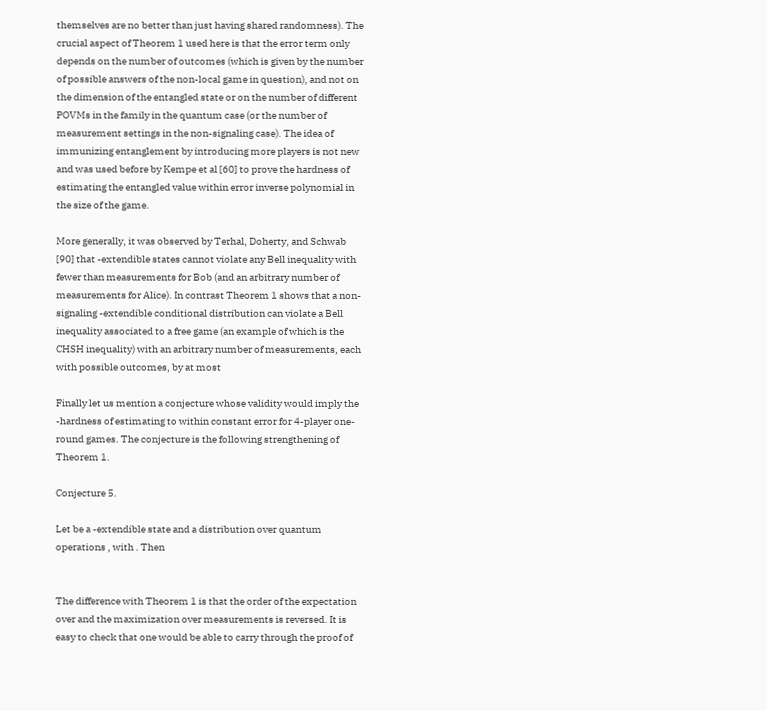themselves are no better than just having shared randomness). The crucial aspect of Theorem 1 used here is that the error term only depends on the number of outcomes (which is given by the number of possible answers of the non-local game in question), and not on the dimension of the entangled state or on the number of different POVMs in the family in the quantum case (or the number of measurement settings in the non-signaling case). The idea of immunizing entanglement by introducing more players is not new and was used before by Kempe et al [60] to prove the hardness of estimating the entangled value within error inverse polynomial in the size of the game.

More generally, it was observed by Terhal, Doherty, and Schwab [90] that -extendible states cannot violate any Bell inequality with fewer than measurements for Bob (and an arbitrary number of measurements for Alice). In contrast Theorem 1 shows that a non-signaling -extendible conditional distribution can violate a Bell inequality associated to a free game (an example of which is the CHSH inequality) with an arbitrary number of measurements, each with possible outcomes, by at most

Finally let us mention a conjecture whose validity would imply the -hardness of estimating to within constant error for 4-player one-round games. The conjecture is the following strengthening of Theorem 1.

Conjecture 5.

Let be a -extendible state and a distribution over quantum operations , with . Then


The difference with Theorem 1 is that the order of the expectation over and the maximization over measurements is reversed. It is easy to check that one would be able to carry through the proof of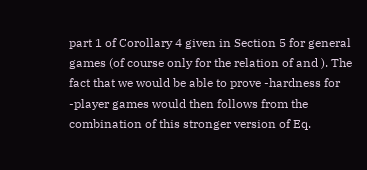part 1 of Corollary 4 given in Section 5 for general games (of course only for the relation of and ). The fact that we would be able to prove -hardness for -player games would then follows from the combination of this stronger version of Eq.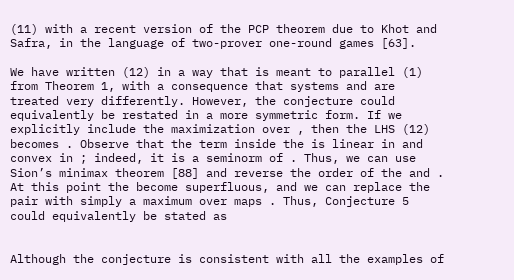(11) with a recent version of the PCP theorem due to Khot and Safra, in the language of two-prover one-round games [63].

We have written (12) in a way that is meant to parallel (1) from Theorem 1, with a consequence that systems and are treated very differently. However, the conjecture could equivalently be restated in a more symmetric form. If we explicitly include the maximization over , then the LHS (12) becomes . Observe that the term inside the is linear in and convex in ; indeed, it is a seminorm of . Thus, we can use Sion’s minimax theorem [88] and reverse the order of the and . At this point the become superfluous, and we can replace the pair with simply a maximum over maps . Thus, Conjecture 5 could equivalently be stated as


Although the conjecture is consistent with all the examples of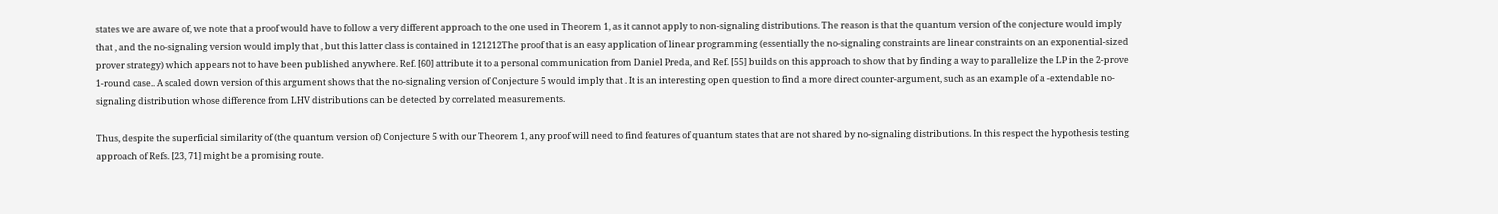states we are aware of, we note that a proof would have to follow a very different approach to the one used in Theorem 1, as it cannot apply to non-signaling distributions. The reason is that the quantum version of the conjecture would imply that , and the no-signaling version would imply that , but this latter class is contained in 121212The proof that is an easy application of linear programming (essentially the no-signaling constraints are linear constraints on an exponential-sized prover strategy) which appears not to have been published anywhere. Ref. [60] attribute it to a personal communication from Daniel Preda, and Ref. [55] builds on this approach to show that by finding a way to parallelize the LP in the 2-prove 1-round case.. A scaled down version of this argument shows that the no-signaling version of Conjecture 5 would imply that . It is an interesting open question to find a more direct counter-argument, such as an example of a -extendable no-signaling distribution whose difference from LHV distributions can be detected by correlated measurements.

Thus, despite the superficial similarity of (the quantum version of) Conjecture 5 with our Theorem 1, any proof will need to find features of quantum states that are not shared by no-signaling distributions. In this respect the hypothesis testing approach of Refs. [23, 71] might be a promising route.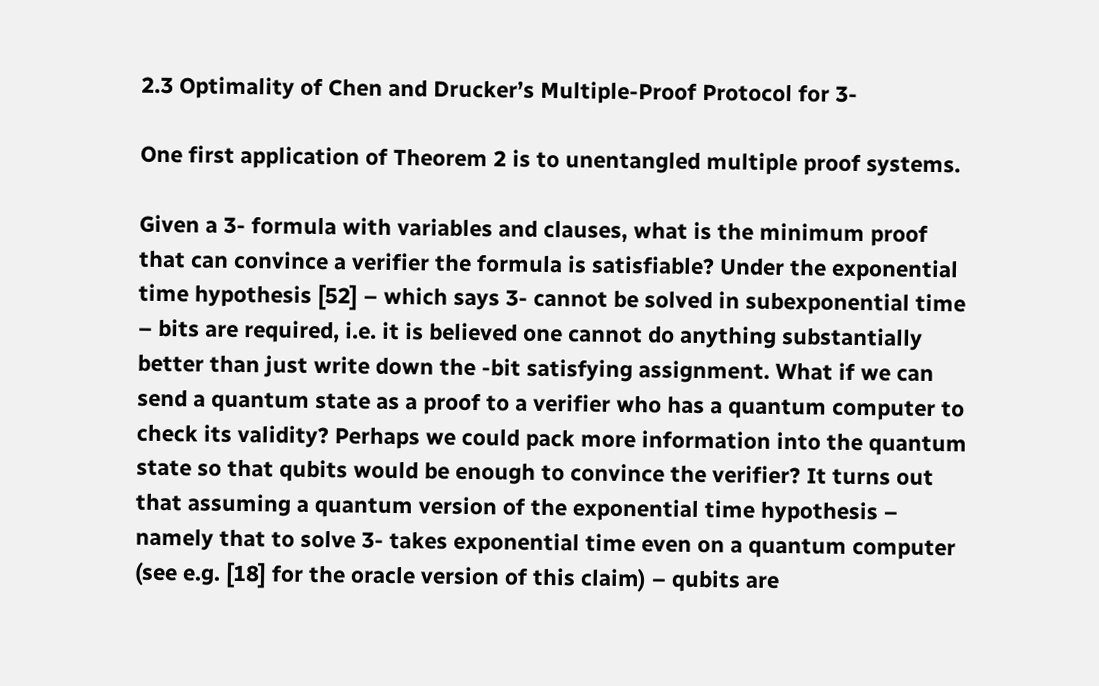2.3 Optimality of Chen and Drucker’s Multiple-Proof Protocol for 3-

One first application of Theorem 2 is to unentangled multiple proof systems.

Given a 3- formula with variables and clauses, what is the minimum proof that can convince a verifier the formula is satisfiable? Under the exponential time hypothesis [52] – which says 3- cannot be solved in subexponential time – bits are required, i.e. it is believed one cannot do anything substantially better than just write down the -bit satisfying assignment. What if we can send a quantum state as a proof to a verifier who has a quantum computer to check its validity? Perhaps we could pack more information into the quantum state so that qubits would be enough to convince the verifier? It turns out that assuming a quantum version of the exponential time hypothesis – namely that to solve 3- takes exponential time even on a quantum computer (see e.g. [18] for the oracle version of this claim) – qubits are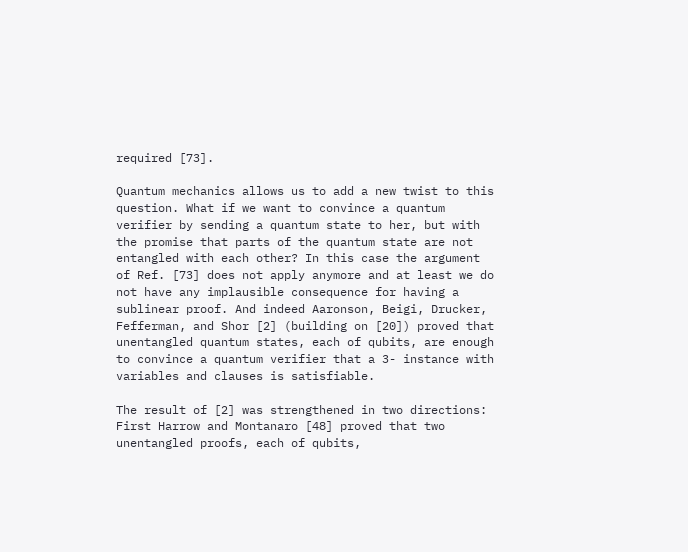required [73].

Quantum mechanics allows us to add a new twist to this question. What if we want to convince a quantum verifier by sending a quantum state to her, but with the promise that parts of the quantum state are not entangled with each other? In this case the argument of Ref. [73] does not apply anymore and at least we do not have any implausible consequence for having a sublinear proof. And indeed Aaronson, Beigi, Drucker, Fefferman, and Shor [2] (building on [20]) proved that unentangled quantum states, each of qubits, are enough to convince a quantum verifier that a 3- instance with variables and clauses is satisfiable.

The result of [2] was strengthened in two directions: First Harrow and Montanaro [48] proved that two unentangled proofs, each of qubits,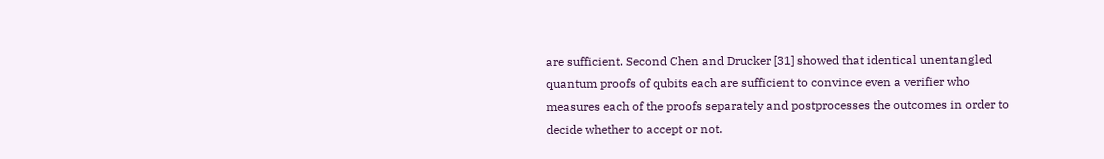are sufficient. Second Chen and Drucker [31] showed that identical unentangled quantum proofs of qubits each are sufficient to convince even a verifier who measures each of the proofs separately and postprocesses the outcomes in order to decide whether to accept or not.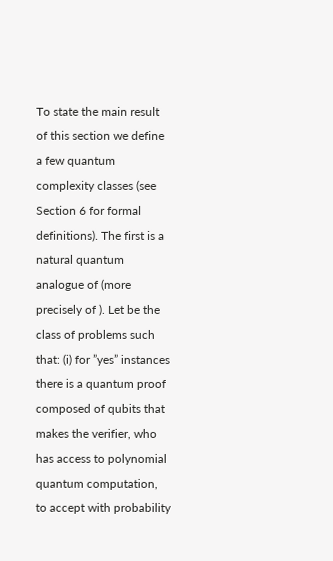To state the main result of this section we define a few quantum complexity classes (see Section 6 for formal definitions). The first is a natural quantum analogue of (more precisely of ). Let be the class of problems such that: (i) for ”yes” instances there is a quantum proof composed of qubits that makes the verifier, who has access to polynomial quantum computation, to accept with probability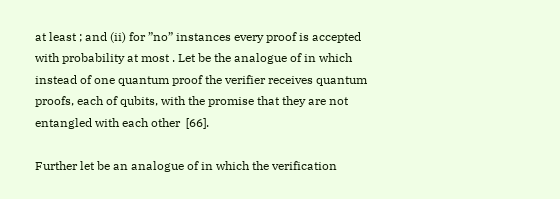at least ; and (ii) for ”no” instances every proof is accepted with probability at most . Let be the analogue of in which instead of one quantum proof the verifier receives quantum proofs, each of qubits, with the promise that they are not entangled with each other  [66].

Further let be an analogue of in which the verification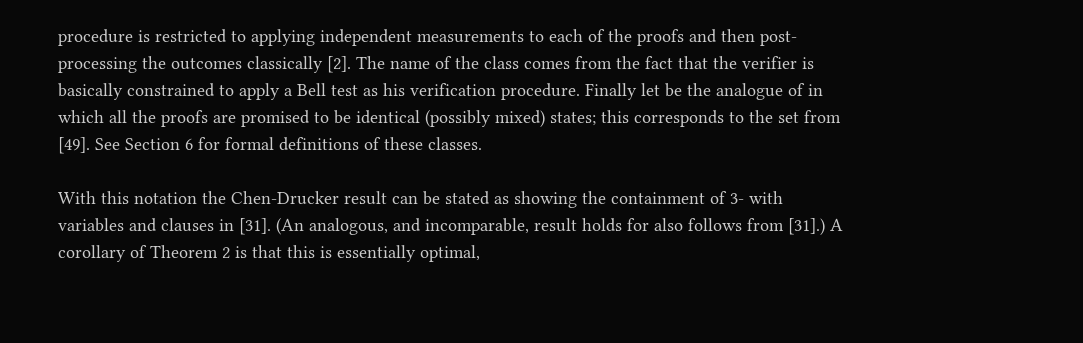procedure is restricted to applying independent measurements to each of the proofs and then post-processing the outcomes classically [2]. The name of the class comes from the fact that the verifier is basically constrained to apply a Bell test as his verification procedure. Finally let be the analogue of in which all the proofs are promised to be identical (possibly mixed) states; this corresponds to the set from [49]. See Section 6 for formal definitions of these classes.

With this notation the Chen-Drucker result can be stated as showing the containment of 3- with variables and clauses in [31]. (An analogous, and incomparable, result holds for also follows from [31].) A corollary of Theorem 2 is that this is essentially optimal,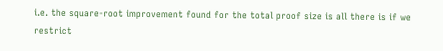i.e. the square-root improvement found for the total proof size is all there is if we restrict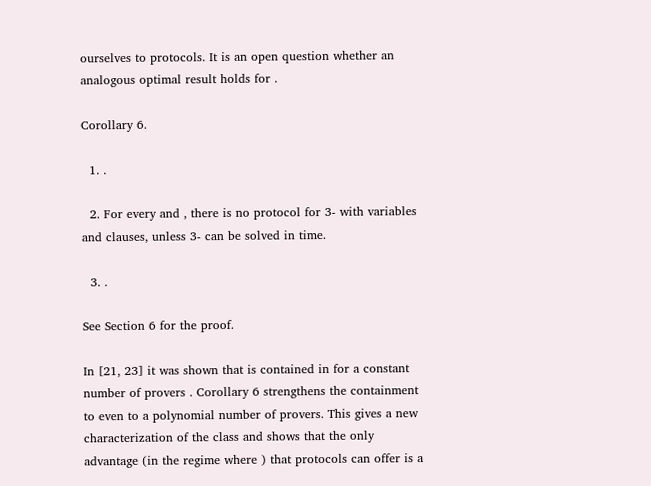ourselves to protocols. It is an open question whether an analogous optimal result holds for .

Corollary 6.

  1. .

  2. For every and , there is no protocol for 3- with variables and clauses, unless 3- can be solved in time.

  3. .

See Section 6 for the proof.

In [21, 23] it was shown that is contained in for a constant number of provers . Corollary 6 strengthens the containment to even to a polynomial number of provers. This gives a new characterization of the class and shows that the only advantage (in the regime where ) that protocols can offer is a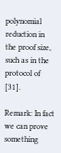polynomial reduction in the proof size, such as in the protocol of [31].

Remark: In fact we can prove something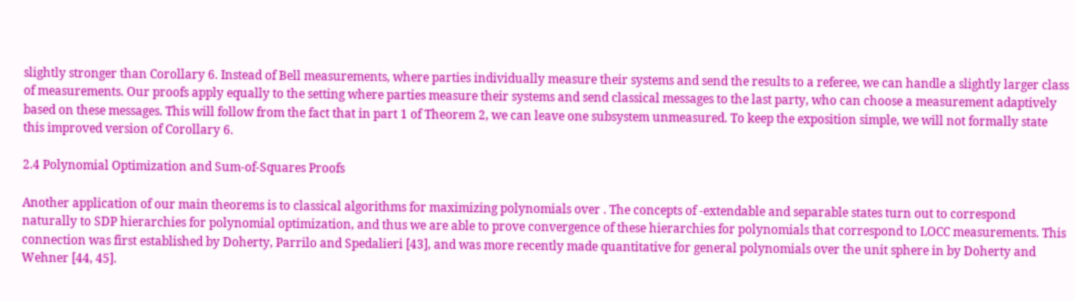slightly stronger than Corollary 6. Instead of Bell measurements, where parties individually measure their systems and send the results to a referee, we can handle a slightly larger class of measurements. Our proofs apply equally to the setting where parties measure their systems and send classical messages to the last party, who can choose a measurement adaptively based on these messages. This will follow from the fact that in part 1 of Theorem 2, we can leave one subsystem unmeasured. To keep the exposition simple, we will not formally state this improved version of Corollary 6.

2.4 Polynomial Optimization and Sum-of-Squares Proofs

Another application of our main theorems is to classical algorithms for maximizing polynomials over . The concepts of -extendable and separable states turn out to correspond naturally to SDP hierarchies for polynomial optimization, and thus we are able to prove convergence of these hierarchies for polynomials that correspond to LOCC measurements. This connection was first established by Doherty, Parrilo and Spedalieri [43], and was more recently made quantitative for general polynomials over the unit sphere in by Doherty and Wehner [44, 45].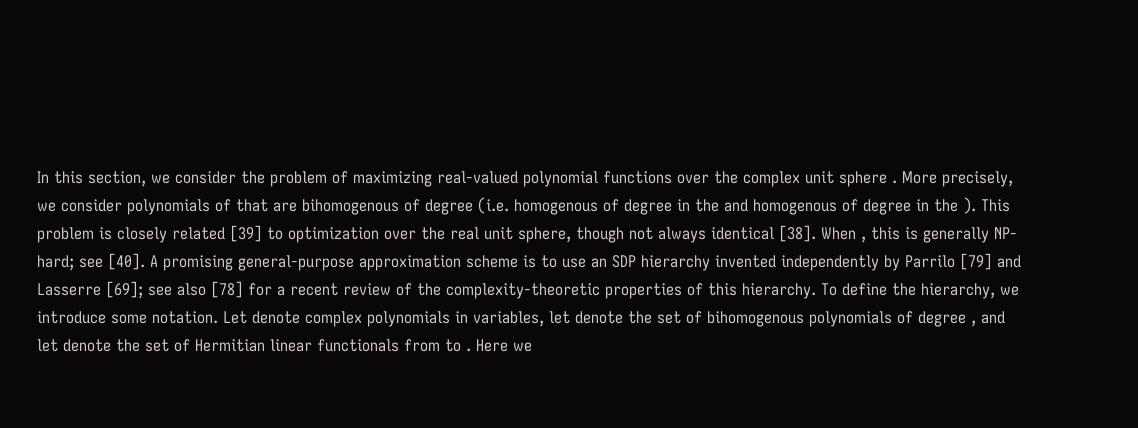In this section, we consider the problem of maximizing real-valued polynomial functions over the complex unit sphere . More precisely, we consider polynomials of that are bihomogenous of degree (i.e. homogenous of degree in the and homogenous of degree in the ). This problem is closely related [39] to optimization over the real unit sphere, though not always identical [38]. When , this is generally NP-hard; see [40]. A promising general-purpose approximation scheme is to use an SDP hierarchy invented independently by Parrilo [79] and Lasserre [69]; see also [78] for a recent review of the complexity-theoretic properties of this hierarchy. To define the hierarchy, we introduce some notation. Let denote complex polynomials in variables, let denote the set of bihomogenous polynomials of degree , and let denote the set of Hermitian linear functionals from to . Here we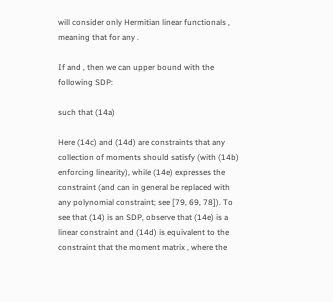will consider only Hermitian linear functionals , meaning that for any .

If and , then we can upper bound with the following SDP:

such that (14a)

Here (14c) and (14d) are constraints that any collection of moments should satisfy (with (14b) enforcing linearity), while (14e) expresses the constraint (and can in general be replaced with any polynomial constraint; see [79, 69, 78]). To see that (14) is an SDP, observe that (14e) is a linear constraint and (14d) is equivalent to the constraint that the moment matrix , where the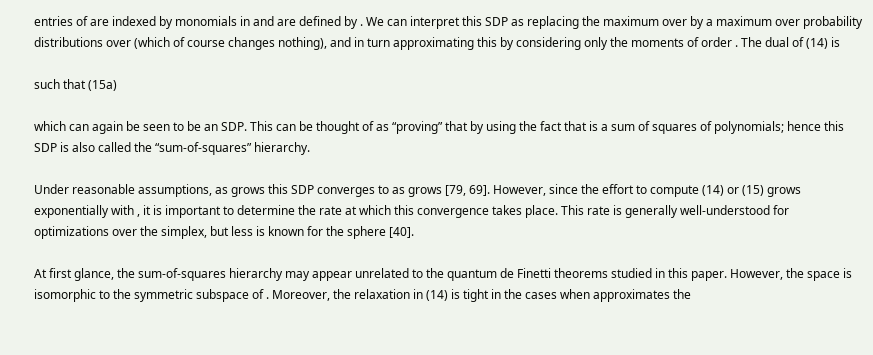entries of are indexed by monomials in and are defined by . We can interpret this SDP as replacing the maximum over by a maximum over probability distributions over (which of course changes nothing), and in turn approximating this by considering only the moments of order . The dual of (14) is

such that (15a)

which can again be seen to be an SDP. This can be thought of as “proving” that by using the fact that is a sum of squares of polynomials; hence this SDP is also called the “sum-of-squares” hierarchy.

Under reasonable assumptions, as grows this SDP converges to as grows [79, 69]. However, since the effort to compute (14) or (15) grows exponentially with , it is important to determine the rate at which this convergence takes place. This rate is generally well-understood for optimizations over the simplex, but less is known for the sphere [40].

At first glance, the sum-of-squares hierarchy may appear unrelated to the quantum de Finetti theorems studied in this paper. However, the space is isomorphic to the symmetric subspace of . Moreover, the relaxation in (14) is tight in the cases when approximates the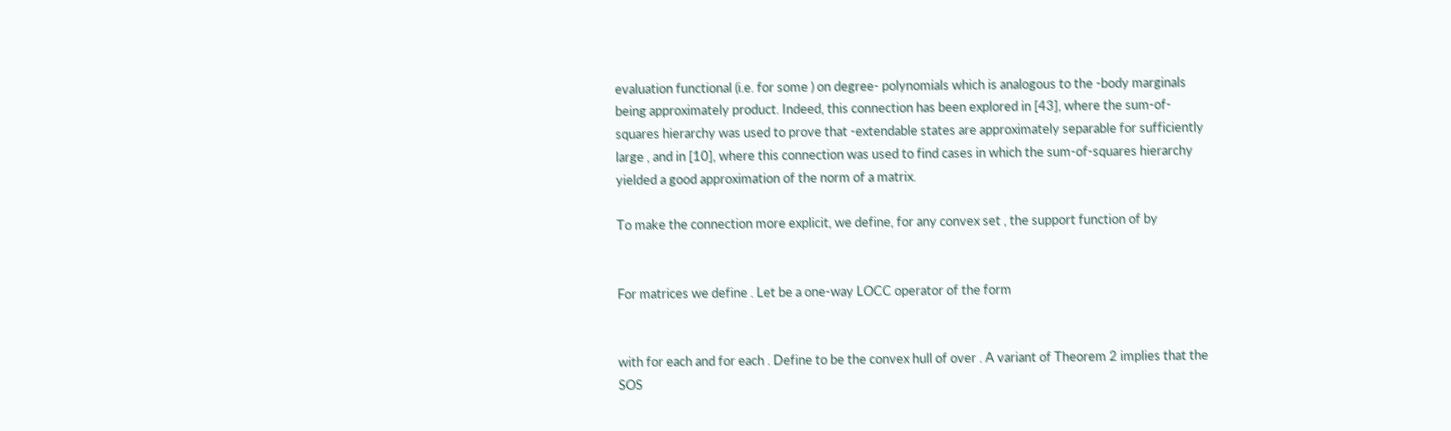evaluation functional (i.e. for some ) on degree- polynomials which is analogous to the -body marginals being approximately product. Indeed, this connection has been explored in [43], where the sum-of-squares hierarchy was used to prove that -extendable states are approximately separable for sufficiently large , and in [10], where this connection was used to find cases in which the sum-of-squares hierarchy yielded a good approximation of the norm of a matrix.

To make the connection more explicit, we define, for any convex set , the support function of by


For matrices we define . Let be a one-way LOCC operator of the form


with for each and for each . Define to be the convex hull of over . A variant of Theorem 2 implies that the SOS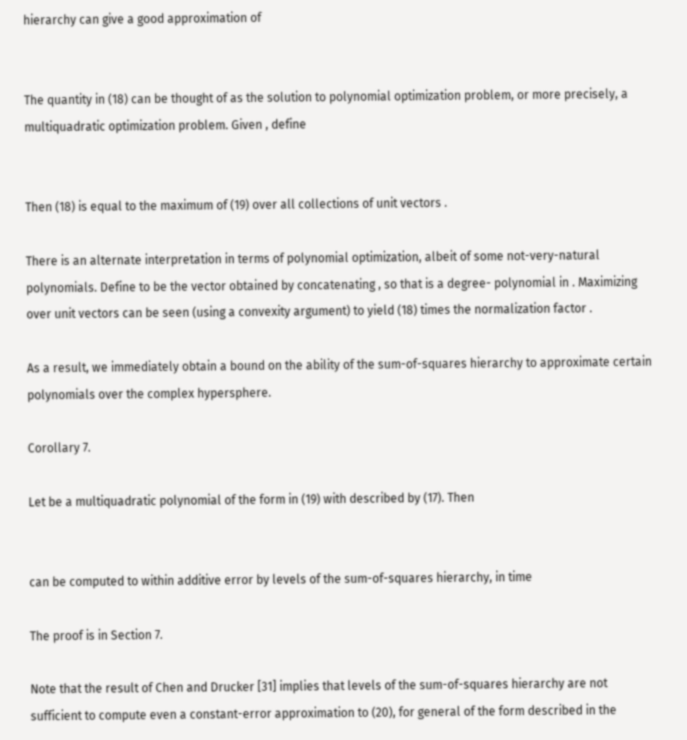hierarchy can give a good approximation of


The quantity in (18) can be thought of as the solution to polynomial optimization problem, or more precisely, a multiquadratic optimization problem. Given , define


Then (18) is equal to the maximum of (19) over all collections of unit vectors .

There is an alternate interpretation in terms of polynomial optimization, albeit of some not-very-natural polynomials. Define to be the vector obtained by concatenating , so that is a degree- polynomial in . Maximizing over unit vectors can be seen (using a convexity argument) to yield (18) times the normalization factor .

As a result, we immediately obtain a bound on the ability of the sum-of-squares hierarchy to approximate certain polynomials over the complex hypersphere.

Corollary 7.

Let be a multiquadratic polynomial of the form in (19) with described by (17). Then


can be computed to within additive error by levels of the sum-of-squares hierarchy, in time

The proof is in Section 7.

Note that the result of Chen and Drucker [31] implies that levels of the sum-of-squares hierarchy are not sufficient to compute even a constant-error approximation to (20), for general of the form described in the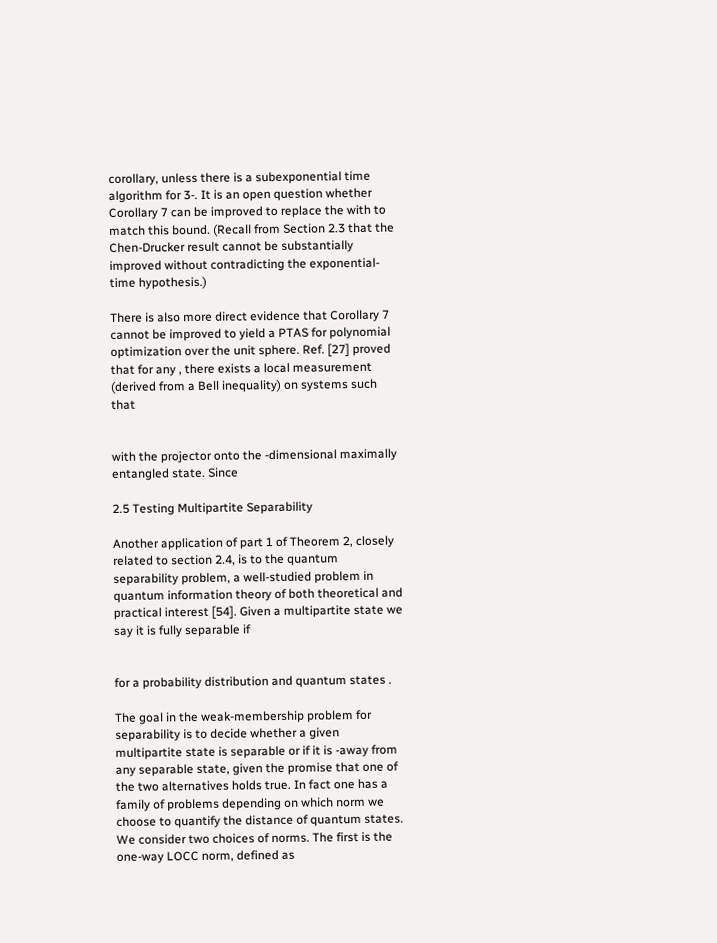corollary, unless there is a subexponential time algorithm for 3-. It is an open question whether Corollary 7 can be improved to replace the with to match this bound. (Recall from Section 2.3 that the Chen-Drucker result cannot be substantially improved without contradicting the exponential-time hypothesis.)

There is also more direct evidence that Corollary 7 cannot be improved to yield a PTAS for polynomial optimization over the unit sphere. Ref. [27] proved that for any , there exists a local measurement (derived from a Bell inequality) on systems such that


with the projector onto the -dimensional maximally entangled state. Since

2.5 Testing Multipartite Separability

Another application of part 1 of Theorem 2, closely related to section 2.4, is to the quantum separability problem, a well-studied problem in quantum information theory of both theoretical and practical interest [54]. Given a multipartite state we say it is fully separable if


for a probability distribution and quantum states .

The goal in the weak-membership problem for separability is to decide whether a given multipartite state is separable or if it is -away from any separable state, given the promise that one of the two alternatives holds true. In fact one has a family of problems depending on which norm we choose to quantify the distance of quantum states. We consider two choices of norms. The first is the one-way LOCC norm, defined as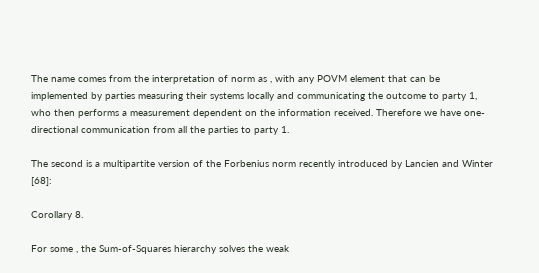The name comes from the interpretation of norm as , with any POVM element that can be implemented by parties measuring their systems locally and communicating the outcome to party 1, who then performs a measurement dependent on the information received. Therefore we have one-directional communication from all the parties to party 1.

The second is a multipartite version of the Forbenius norm recently introduced by Lancien and Winter [68]:

Corollary 8.

For some , the Sum-of-Squares hierarchy solves the weak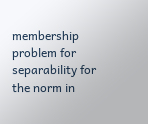membership problem for separability for the norm in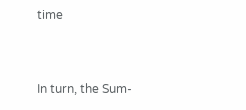time


In turn, the Sum-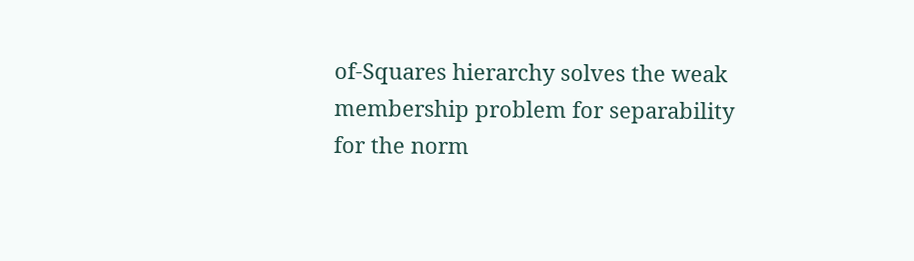of-Squares hierarchy solves the weak membership problem for separability for the norm